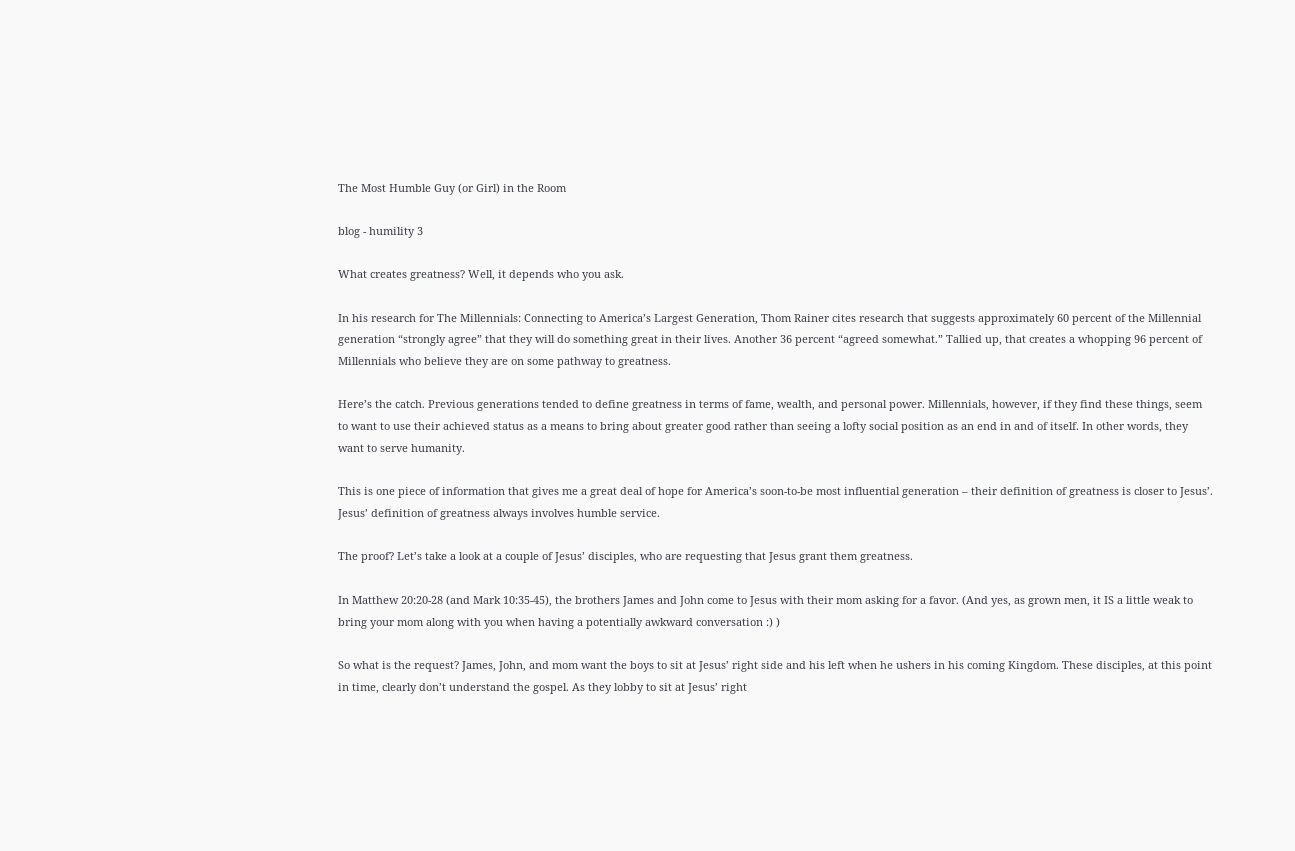The Most Humble Guy (or Girl) in the Room

blog - humility 3

What creates greatness? Well, it depends who you ask.

In his research for The Millennials: Connecting to America’s Largest Generation, Thom Rainer cites research that suggests approximately 60 percent of the Millennial generation “strongly agree” that they will do something great in their lives. Another 36 percent “agreed somewhat.” Tallied up, that creates a whopping 96 percent of Millennials who believe they are on some pathway to greatness.

Here’s the catch. Previous generations tended to define greatness in terms of fame, wealth, and personal power. Millennials, however, if they find these things, seem to want to use their achieved status as a means to bring about greater good rather than seeing a lofty social position as an end in and of itself. In other words, they want to serve humanity.

This is one piece of information that gives me a great deal of hope for America’s soon-to-be most influential generation – their definition of greatness is closer to Jesus’. Jesus’ definition of greatness always involves humble service.

The proof? Let’s take a look at a couple of Jesus’ disciples, who are requesting that Jesus grant them greatness.

In Matthew 20:20-28 (and Mark 10:35-45), the brothers James and John come to Jesus with their mom asking for a favor. (And yes, as grown men, it IS a little weak to bring your mom along with you when having a potentially awkward conversation :) )

So what is the request? James, John, and mom want the boys to sit at Jesus’ right side and his left when he ushers in his coming Kingdom. These disciples, at this point in time, clearly don’t understand the gospel. As they lobby to sit at Jesus’ right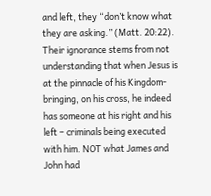and left, they “don’t know what they are asking.” (Matt. 20:22). Their ignorance stems from not understanding that when Jesus is at the pinnacle of his Kingdom-bringing, on his cross, he indeed has someone at his right and his left – criminals being executed with him. NOT what James and John had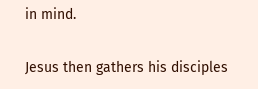in mind.

Jesus then gathers his disciples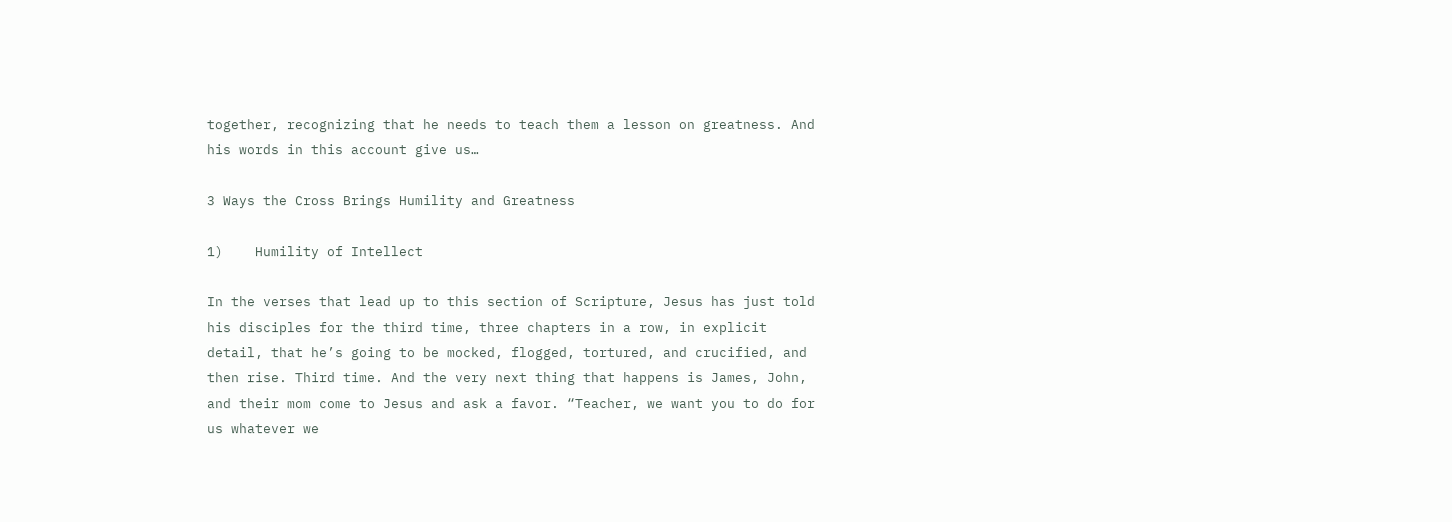together, recognizing that he needs to teach them a lesson on greatness. And his words in this account give us…

3 Ways the Cross Brings Humility and Greatness

1)    Humility of Intellect

In the verses that lead up to this section of Scripture, Jesus has just told his disciples for the third time, three chapters in a row, in explicit detail, that he’s going to be mocked, flogged, tortured, and crucified, and then rise. Third time. And the very next thing that happens is James, John, and their mom come to Jesus and ask a favor. “Teacher, we want you to do for us whatever we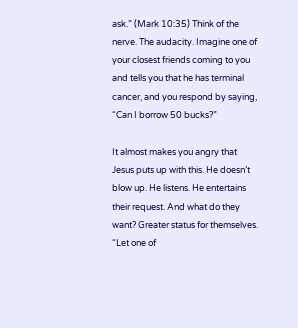ask.” (Mark 10:35) Think of the nerve. The audacity. Imagine one of your closest friends coming to you and tells you that he has terminal cancer, and you respond by saying, “Can I borrow 50 bucks?”

It almost makes you angry that Jesus puts up with this. He doesn’t blow up. He listens. He entertains their request. And what do they want? Greater status for themselves. “Let one of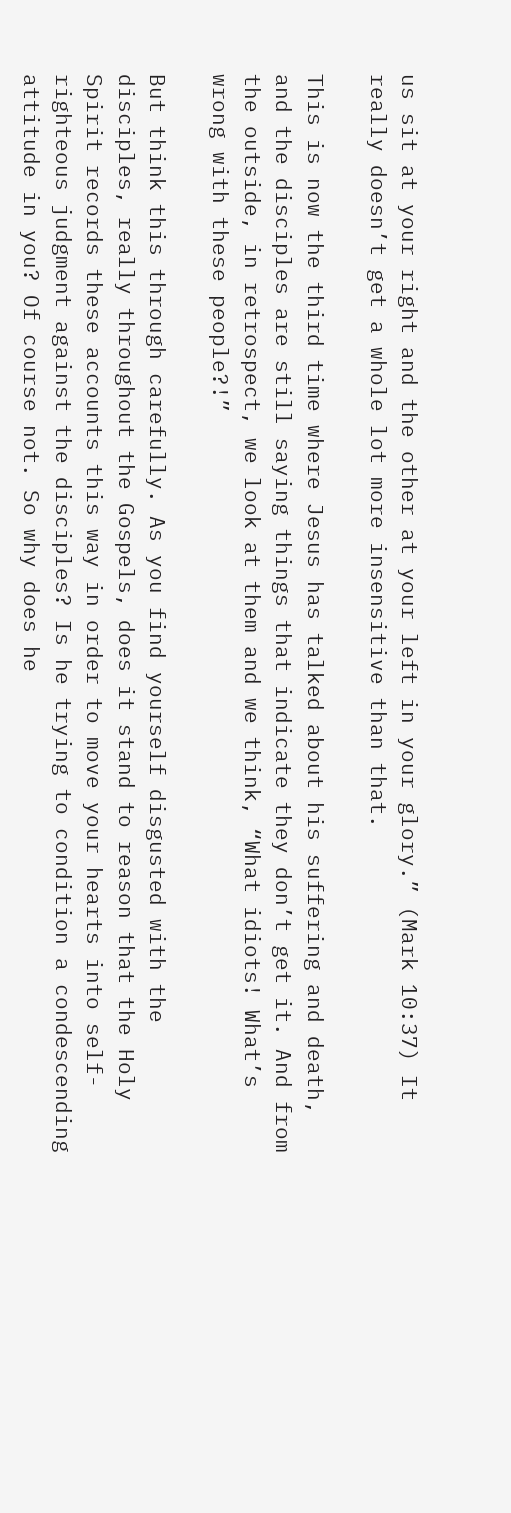us sit at your right and the other at your left in your glory.” (Mark 10:37) It really doesn’t get a whole lot more insensitive than that.

This is now the third time where Jesus has talked about his suffering and death, and the disciples are still saying things that indicate they don’t get it. And from the outside, in retrospect, we look at them and we think, “What idiots! What’s wrong with these people?!”

But think this through carefully. As you find yourself disgusted with the disciples, really throughout the Gospels, does it stand to reason that the Holy Spirit records these accounts this way in order to move your hearts into self-righteous judgment against the disciples? Is he trying to condition a condescending attitude in you? Of course not. So why does he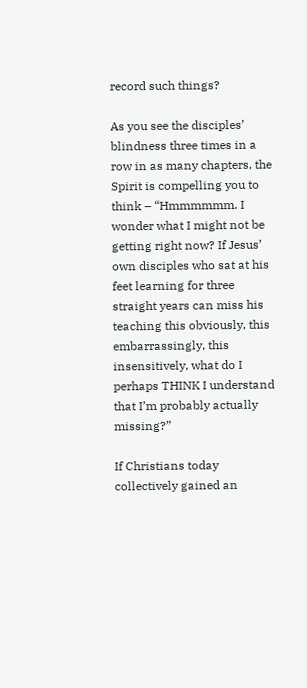record such things?

As you see the disciples’ blindness three times in a row in as many chapters, the Spirit is compelling you to think – “Hmmmmmm. I wonder what I might not be getting right now? If Jesus’ own disciples who sat at his feet learning for three straight years can miss his teaching this obviously, this embarrassingly, this insensitively, what do I perhaps THINK I understand that I’m probably actually missing?”

If Christians today collectively gained an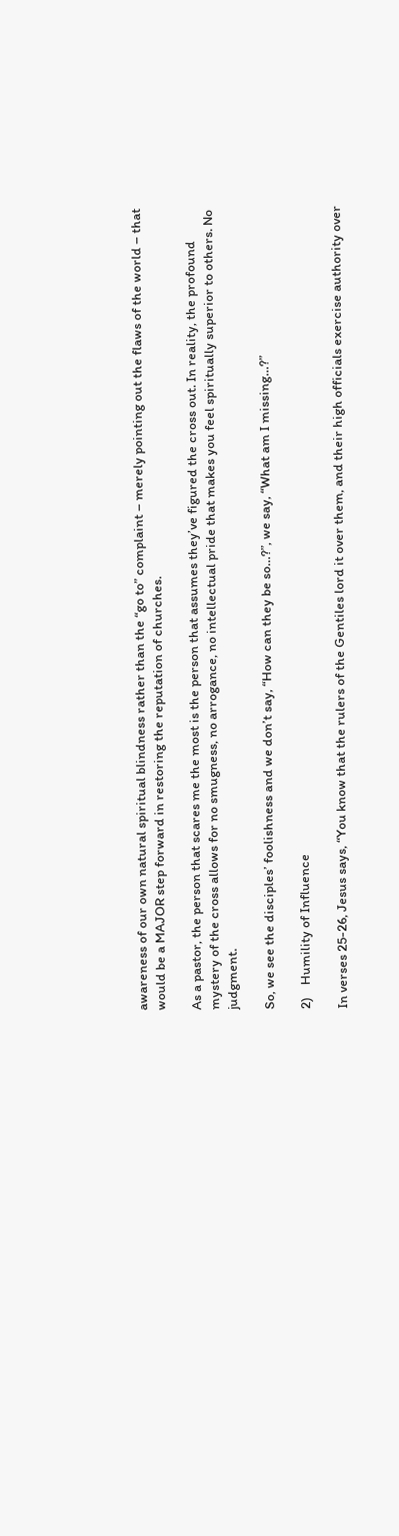awareness of our own natural spiritual blindness rather than the “go to” complaint – merely pointing out the flaws of the world – that would be a MAJOR step forward in restoring the reputation of churches.

As a pastor, the person that scares me the most is the person that assumes they’ve figured the cross out. In reality, the profound mystery of the cross allows for no smugness, no arrogance, no intellectual pride that makes you feel spiritually superior to others. No judgment.

So, we see the disciples’ foolishness and we don’t say, “How can they be so…?”, we say, “What am I missing…?”

2)    Humility of Influence

In verses 25-26, Jesus says, “You know that the rulers of the Gentiles lord it over them, and their high officials exercise authority over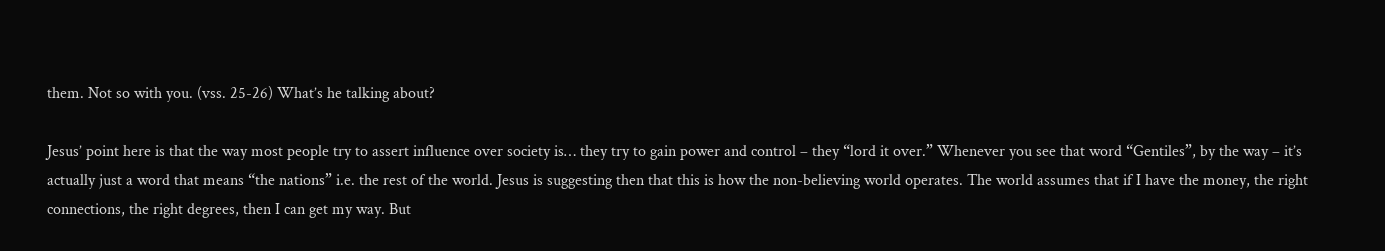them. Not so with you. (vss. 25-26) What’s he talking about?

Jesus’ point here is that the way most people try to assert influence over society is… they try to gain power and control – they “lord it over.” Whenever you see that word “Gentiles”, by the way – it’s actually just a word that means “the nations” i.e. the rest of the world. Jesus is suggesting then that this is how the non-believing world operates. The world assumes that if I have the money, the right connections, the right degrees, then I can get my way. But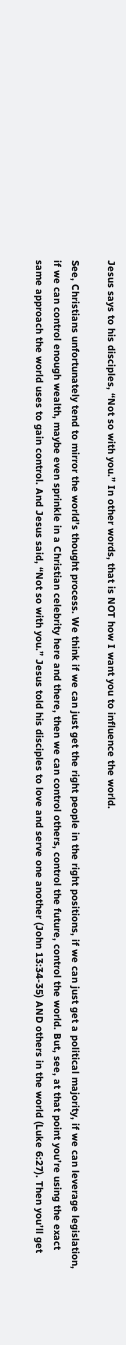Jesus says to his disciples, “Not so with you.” In other words, that is NOT how I want you to influence the world.

See, Christians unfortunately tend to mirror the world’s thought process. We think if we can just get the right people in the right positions, if we can just get a political majority, if we can leverage legislation, if we can control enough wealth, maybe even sprinkle in a Christian celebrity here and there, then we can control others, control the future, control the world. But, see, at that point you’re using the exact same approach the world uses to gain control. And Jesus said, “Not so with you.” Jesus told his disciples to love and serve one another (John 13:34-35) AND others in the world (Luke 6:27). Then you’ll get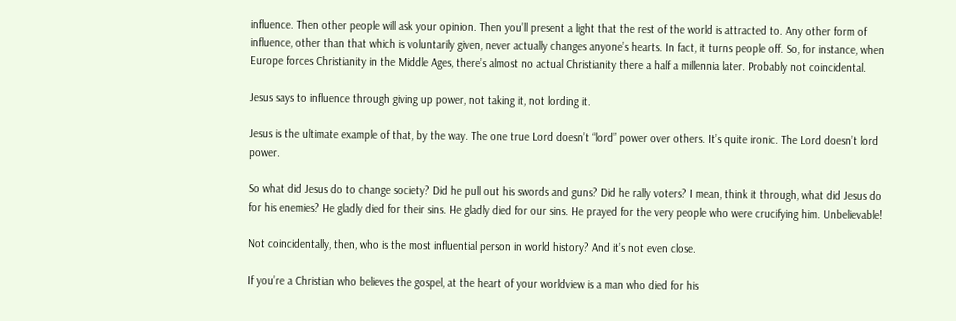influence. Then other people will ask your opinion. Then you’ll present a light that the rest of the world is attracted to. Any other form of influence, other than that which is voluntarily given, never actually changes anyone’s hearts. In fact, it turns people off. So, for instance, when Europe forces Christianity in the Middle Ages, there’s almost no actual Christianity there a half a millennia later. Probably not coincidental.

Jesus says to influence through giving up power, not taking it, not lording it.

Jesus is the ultimate example of that, by the way. The one true Lord doesn’t “lord” power over others. It’s quite ironic. The Lord doesn’t lord power.

So what did Jesus do to change society? Did he pull out his swords and guns? Did he rally voters? I mean, think it through, what did Jesus do for his enemies? He gladly died for their sins. He gladly died for our sins. He prayed for the very people who were crucifying him. Unbelievable!

Not coincidentally, then, who is the most influential person in world history? And it’s not even close.

If you’re a Christian who believes the gospel, at the heart of your worldview is a man who died for his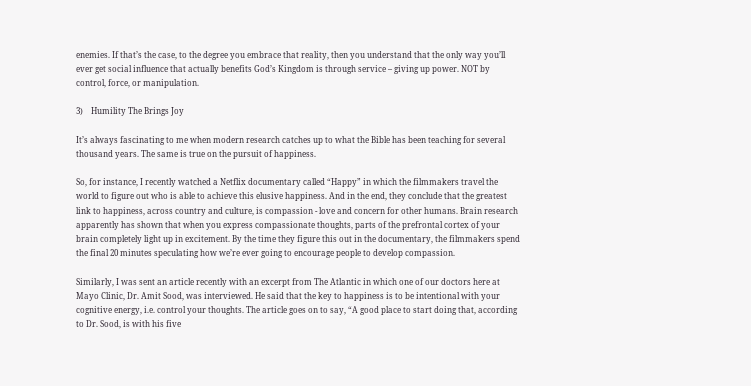enemies. If that’s the case, to the degree you embrace that reality, then you understand that the only way you’ll ever get social influence that actually benefits God’s Kingdom is through service – giving up power. NOT by control, force, or manipulation.

3)    Humility The Brings Joy

It’s always fascinating to me when modern research catches up to what the Bible has been teaching for several thousand years. The same is true on the pursuit of happiness.

So, for instance, I recently watched a Netflix documentary called “Happy” in which the filmmakers travel the world to figure out who is able to achieve this elusive happiness. And in the end, they conclude that the greatest link to happiness, across country and culture, is compassion - love and concern for other humans. Brain research apparently has shown that when you express compassionate thoughts, parts of the prefrontal cortex of your brain completely light up in excitement. By the time they figure this out in the documentary, the filmmakers spend the final 20 minutes speculating how we’re ever going to encourage people to develop compassion.

Similarly, I was sent an article recently with an excerpt from The Atlantic in which one of our doctors here at Mayo Clinic, Dr. Amit Sood, was interviewed. He said that the key to happiness is to be intentional with your cognitive energy, i.e. control your thoughts. The article goes on to say, “A good place to start doing that, according to Dr. Sood, is with his five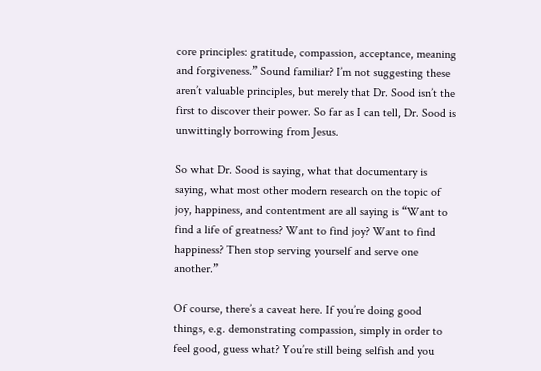core principles: gratitude, compassion, acceptance, meaning and forgiveness.” Sound familiar? I’m not suggesting these aren’t valuable principles, but merely that Dr. Sood isn’t the first to discover their power. So far as I can tell, Dr. Sood is unwittingly borrowing from Jesus.

So what Dr. Sood is saying, what that documentary is saying, what most other modern research on the topic of joy, happiness, and contentment are all saying is “Want to find a life of greatness? Want to find joy? Want to find happiness? Then stop serving yourself and serve one another.”

Of course, there’s a caveat here. If you’re doing good things, e.g. demonstrating compassion, simply in order to feel good, guess what? You’re still being selfish and you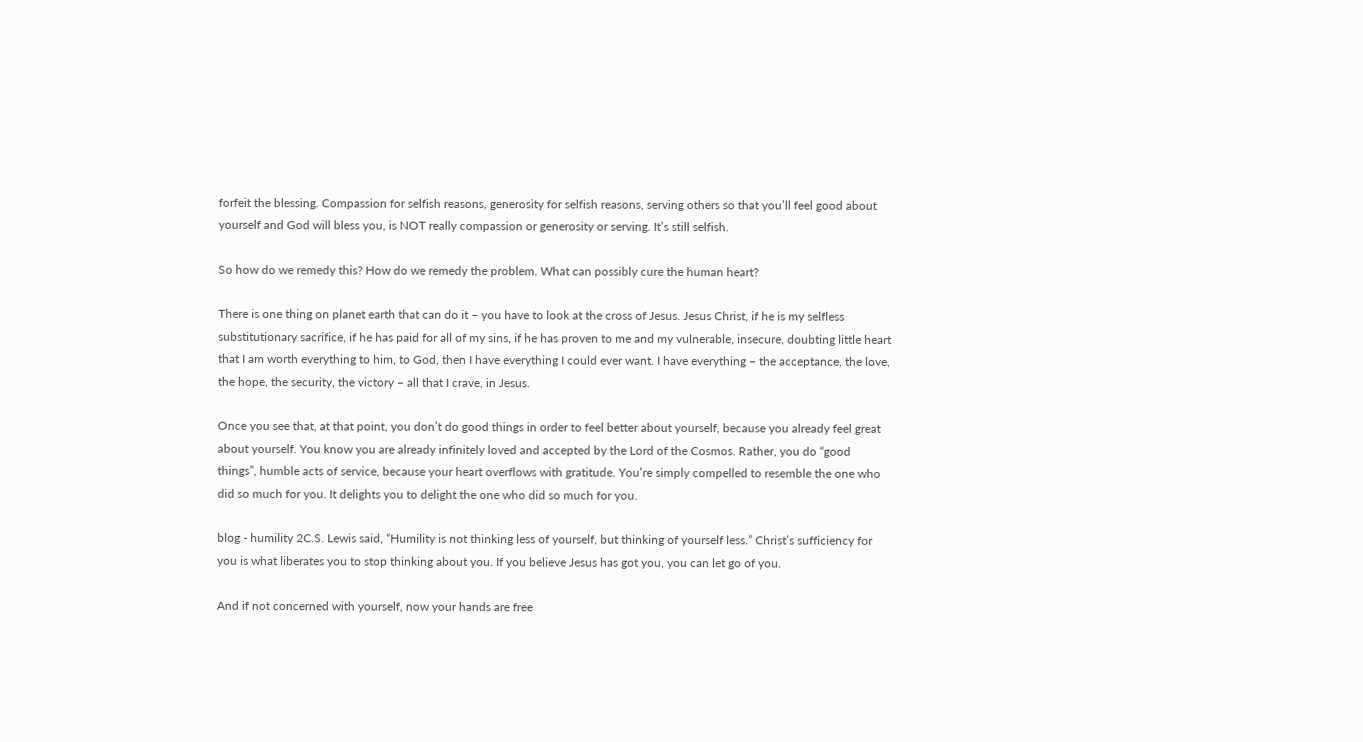forfeit the blessing. Compassion for selfish reasons, generosity for selfish reasons, serving others so that you’ll feel good about yourself and God will bless you, is NOT really compassion or generosity or serving. It’s still selfish.

So how do we remedy this? How do we remedy the problem. What can possibly cure the human heart?

There is one thing on planet earth that can do it – you have to look at the cross of Jesus. Jesus Christ, if he is my selfless substitutionary sacrifice, if he has paid for all of my sins, if he has proven to me and my vulnerable, insecure, doubting little heart that I am worth everything to him, to God, then I have everything I could ever want. I have everything – the acceptance, the love, the hope, the security, the victory – all that I crave, in Jesus.

Once you see that, at that point, you don’t do good things in order to feel better about yourself, because you already feel great about yourself. You know you are already infinitely loved and accepted by the Lord of the Cosmos. Rather, you do “good things”, humble acts of service, because your heart overflows with gratitude. You’re simply compelled to resemble the one who did so much for you. It delights you to delight the one who did so much for you.

blog - humility 2C.S. Lewis said, “Humility is not thinking less of yourself, but thinking of yourself less.” Christ’s sufficiency for you is what liberates you to stop thinking about you. If you believe Jesus has got you, you can let go of you.

And if not concerned with yourself, now your hands are free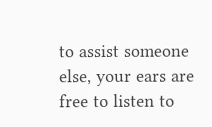to assist someone else, your ears are free to listen to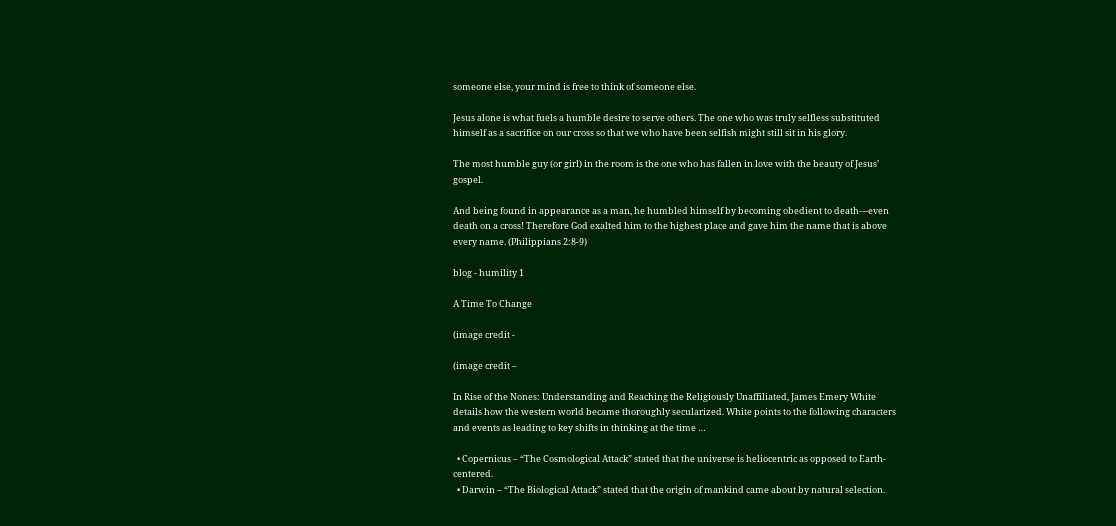someone else, your mind is free to think of someone else.

Jesus alone is what fuels a humble desire to serve others. The one who was truly selfless substituted himself as a sacrifice on our cross so that we who have been selfish might still sit in his glory.

The most humble guy (or girl) in the room is the one who has fallen in love with the beauty of Jesus’ gospel.

And being found in appearance as a man, he humbled himself by becoming obedient to death—even death on a cross! Therefore God exalted him to the highest place and gave him the name that is above every name. (Philippians 2:8-9)

blog - humility 1

A Time To Change

(image credit -

(image credit –

In Rise of the Nones: Understanding and Reaching the Religiously Unaffiliated, James Emery White details how the western world became thoroughly secularized. White points to the following characters and events as leading to key shifts in thinking at the time …

  • Copernicus – “The Cosmological Attack” stated that the universe is heliocentric as opposed to Earth-centered.
  • Darwin – “The Biological Attack” stated that the origin of mankind came about by natural selection.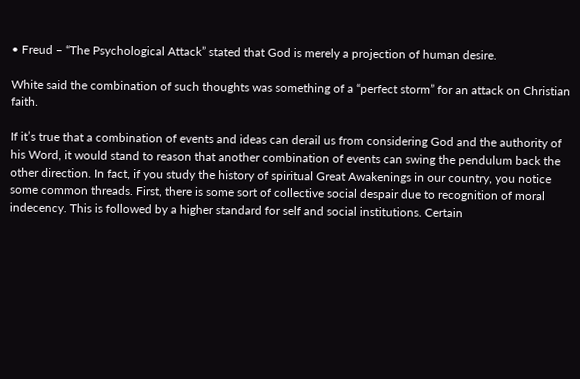• Freud – “The Psychological Attack” stated that God is merely a projection of human desire.

White said the combination of such thoughts was something of a “perfect storm” for an attack on Christian faith.

If it’s true that a combination of events and ideas can derail us from considering God and the authority of his Word, it would stand to reason that another combination of events can swing the pendulum back the other direction. In fact, if you study the history of spiritual Great Awakenings in our country, you notice some common threads. First, there is some sort of collective social despair due to recognition of moral indecency. This is followed by a higher standard for self and social institutions. Certain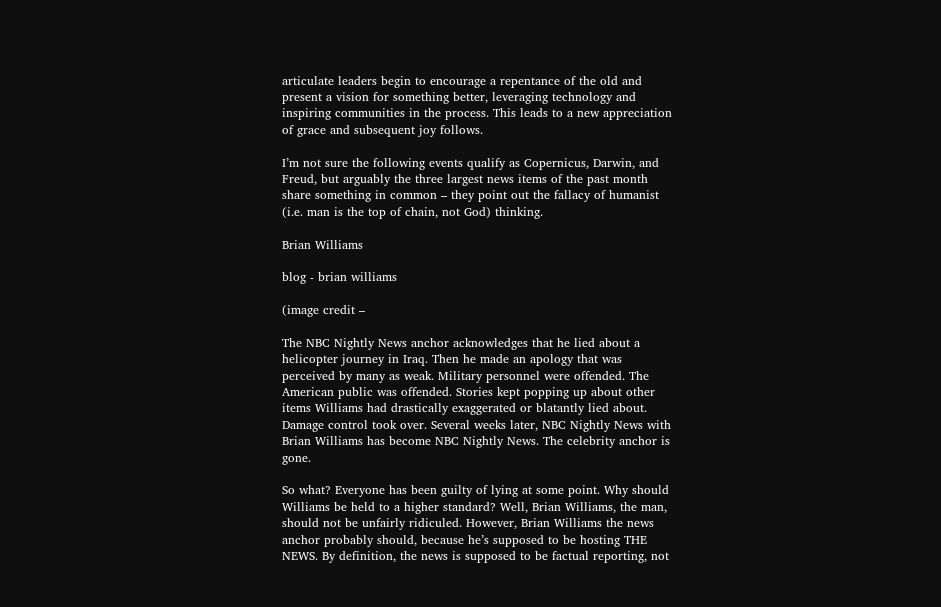articulate leaders begin to encourage a repentance of the old and present a vision for something better, leveraging technology and inspiring communities in the process. This leads to a new appreciation of grace and subsequent joy follows.

I’m not sure the following events qualify as Copernicus, Darwin, and Freud, but arguably the three largest news items of the past month share something in common – they point out the fallacy of humanist (i.e. man is the top of chain, not God) thinking.

Brian Williams

blog - brian williams

(image credit –

The NBC Nightly News anchor acknowledges that he lied about a helicopter journey in Iraq. Then he made an apology that was perceived by many as weak. Military personnel were offended. The American public was offended. Stories kept popping up about other items Williams had drastically exaggerated or blatantly lied about. Damage control took over. Several weeks later, NBC Nightly News with Brian Williams has become NBC Nightly News. The celebrity anchor is gone.

So what? Everyone has been guilty of lying at some point. Why should Williams be held to a higher standard? Well, Brian Williams, the man, should not be unfairly ridiculed. However, Brian Williams the news anchor probably should, because he’s supposed to be hosting THE NEWS. By definition, the news is supposed to be factual reporting, not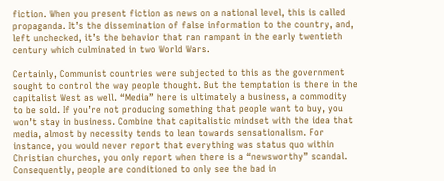fiction. When you present fiction as news on a national level, this is called propaganda. It’s the dissemination of false information to the country, and, left unchecked, it’s the behavior that ran rampant in the early twentieth century which culminated in two World Wars.

Certainly, Communist countries were subjected to this as the government sought to control the way people thought. But the temptation is there in the capitalist West as well. “Media” here is ultimately a business, a commodity to be sold. If you’re not producing something that people want to buy, you won’t stay in business. Combine that capitalistic mindset with the idea that media, almost by necessity tends to lean towards sensationalism. For instance, you would never report that everything was status quo within Christian churches, you only report when there is a “newsworthy” scandal. Consequently, people are conditioned to only see the bad in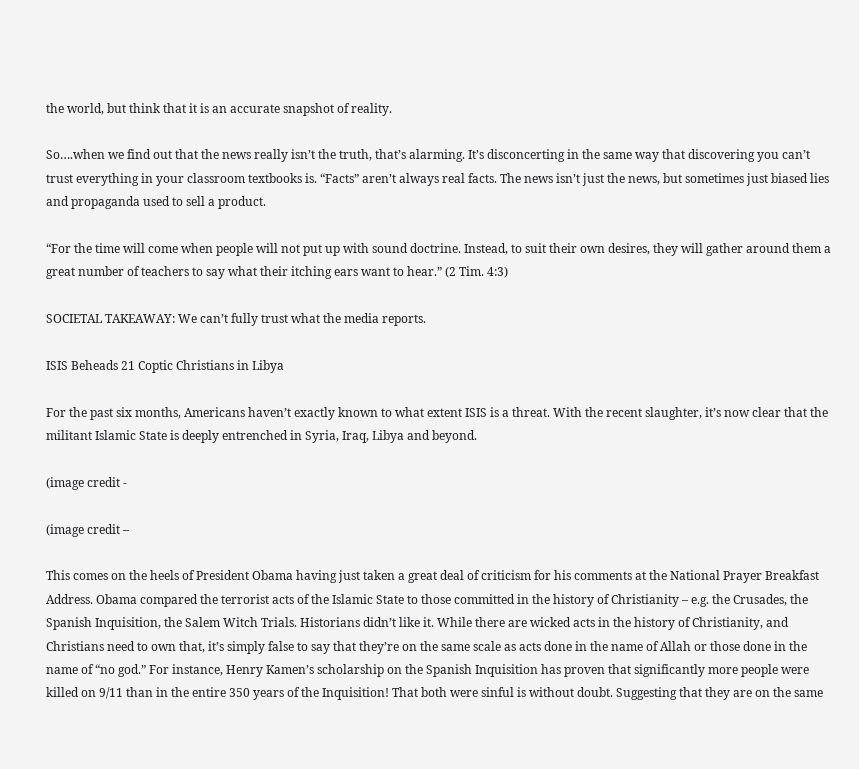the world, but think that it is an accurate snapshot of reality.

So….when we find out that the news really isn’t the truth, that’s alarming. It’s disconcerting in the same way that discovering you can’t trust everything in your classroom textbooks is. “Facts” aren’t always real facts. The news isn’t just the news, but sometimes just biased lies and propaganda used to sell a product.

“For the time will come when people will not put up with sound doctrine. Instead, to suit their own desires, they will gather around them a great number of teachers to say what their itching ears want to hear.” (2 Tim. 4:3)

SOCIETAL TAKEAWAY: We can’t fully trust what the media reports.

ISIS Beheads 21 Coptic Christians in Libya

For the past six months, Americans haven’t exactly known to what extent ISIS is a threat. With the recent slaughter, it’s now clear that the militant Islamic State is deeply entrenched in Syria, Iraq, Libya and beyond.

(image credit -

(image credit –

This comes on the heels of President Obama having just taken a great deal of criticism for his comments at the National Prayer Breakfast Address. Obama compared the terrorist acts of the Islamic State to those committed in the history of Christianity – e.g. the Crusades, the Spanish Inquisition, the Salem Witch Trials. Historians didn’t like it. While there are wicked acts in the history of Christianity, and Christians need to own that, it’s simply false to say that they’re on the same scale as acts done in the name of Allah or those done in the name of “no god.” For instance, Henry Kamen’s scholarship on the Spanish Inquisition has proven that significantly more people were killed on 9/11 than in the entire 350 years of the Inquisition! That both were sinful is without doubt. Suggesting that they are on the same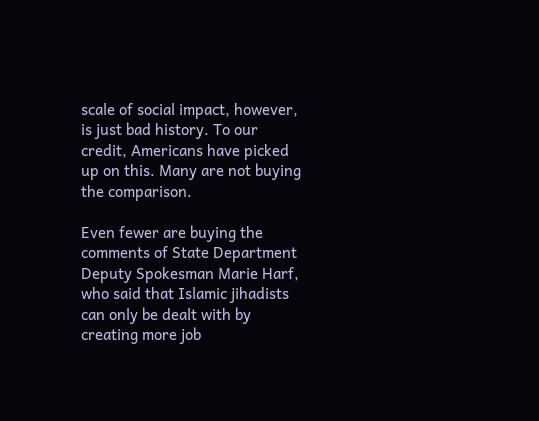scale of social impact, however, is just bad history. To our credit, Americans have picked up on this. Many are not buying the comparison.

Even fewer are buying the comments of State Department Deputy Spokesman Marie Harf, who said that Islamic jihadists can only be dealt with by creating more job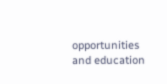opportunities and education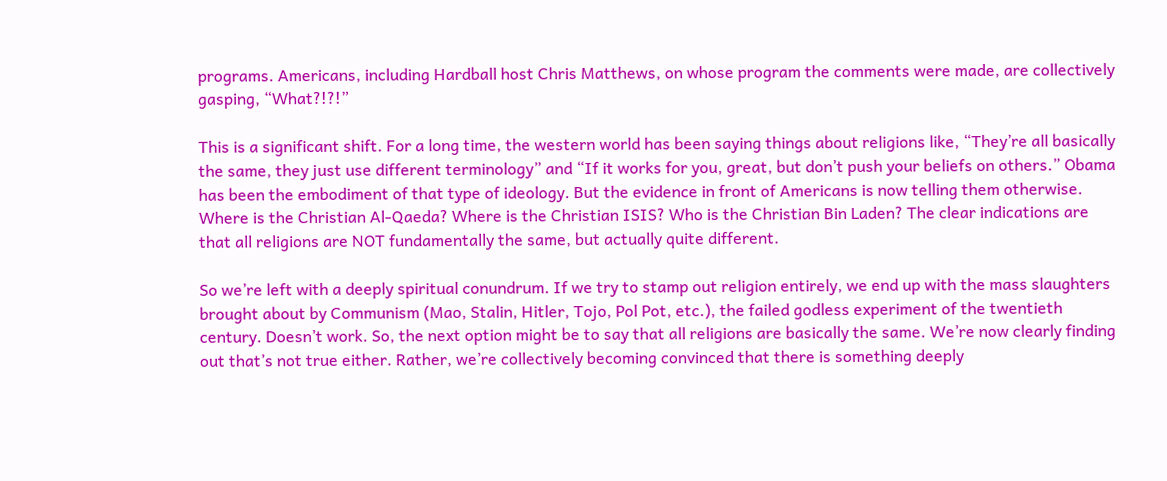programs. Americans, including Hardball host Chris Matthews, on whose program the comments were made, are collectively gasping, “What?!?!”

This is a significant shift. For a long time, the western world has been saying things about religions like, “They’re all basically the same, they just use different terminology” and “If it works for you, great, but don’t push your beliefs on others.” Obama has been the embodiment of that type of ideology. But the evidence in front of Americans is now telling them otherwise. Where is the Christian Al-Qaeda? Where is the Christian ISIS? Who is the Christian Bin Laden? The clear indications are that all religions are NOT fundamentally the same, but actually quite different.

So we’re left with a deeply spiritual conundrum. If we try to stamp out religion entirely, we end up with the mass slaughters brought about by Communism (Mao, Stalin, Hitler, Tojo, Pol Pot, etc.), the failed godless experiment of the twentieth century. Doesn’t work. So, the next option might be to say that all religions are basically the same. We’re now clearly finding out that’s not true either. Rather, we’re collectively becoming convinced that there is something deeply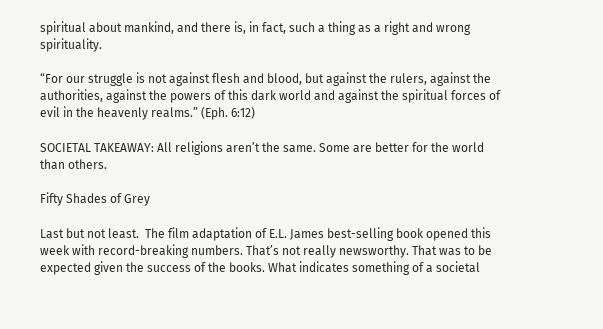spiritual about mankind, and there is, in fact, such a thing as a right and wrong spirituality.

“For our struggle is not against flesh and blood, but against the rulers, against the authorities, against the powers of this dark world and against the spiritual forces of evil in the heavenly realms.” (Eph. 6:12)

SOCIETAL TAKEAWAY: All religions aren’t the same. Some are better for the world than others.

Fifty Shades of Grey

Last but not least.  The film adaptation of E.L. James best-selling book opened this week with record-breaking numbers. That’s not really newsworthy. That was to be expected given the success of the books. What indicates something of a societal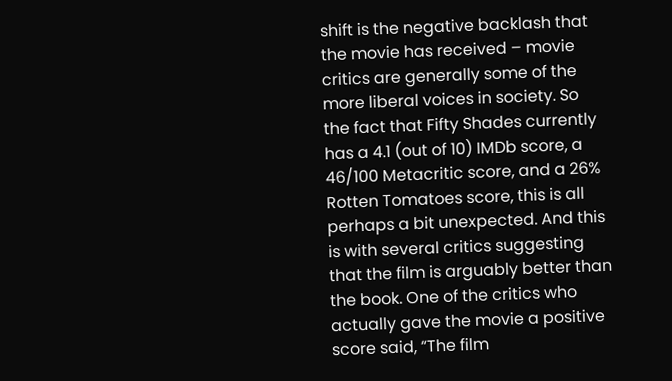shift is the negative backlash that the movie has received – movie critics are generally some of the more liberal voices in society. So the fact that Fifty Shades currently has a 4.1 (out of 10) IMDb score, a 46/100 Metacritic score, and a 26% Rotten Tomatoes score, this is all perhaps a bit unexpected. And this is with several critics suggesting that the film is arguably better than the book. One of the critics who actually gave the movie a positive score said, “The film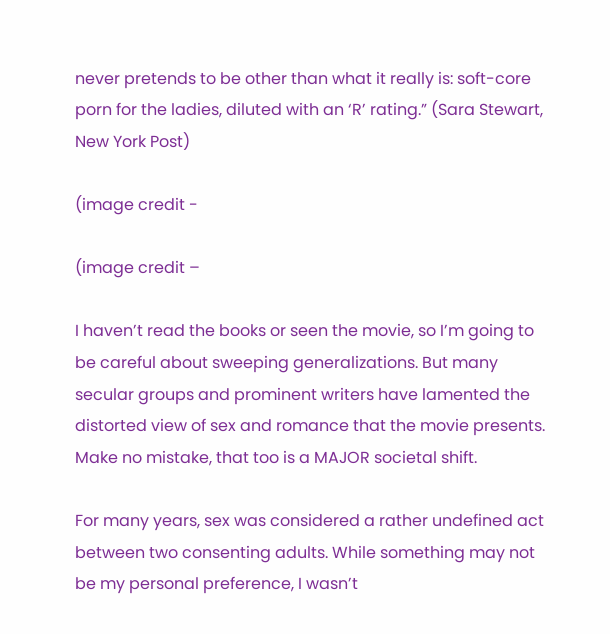never pretends to be other than what it really is: soft-core porn for the ladies, diluted with an ‘R’ rating.” (Sara Stewart, New York Post)

(image credit -

(image credit –

I haven’t read the books or seen the movie, so I’m going to be careful about sweeping generalizations. But many secular groups and prominent writers have lamented the distorted view of sex and romance that the movie presents. Make no mistake, that too is a MAJOR societal shift.

For many years, sex was considered a rather undefined act between two consenting adults. While something may not be my personal preference, I wasn’t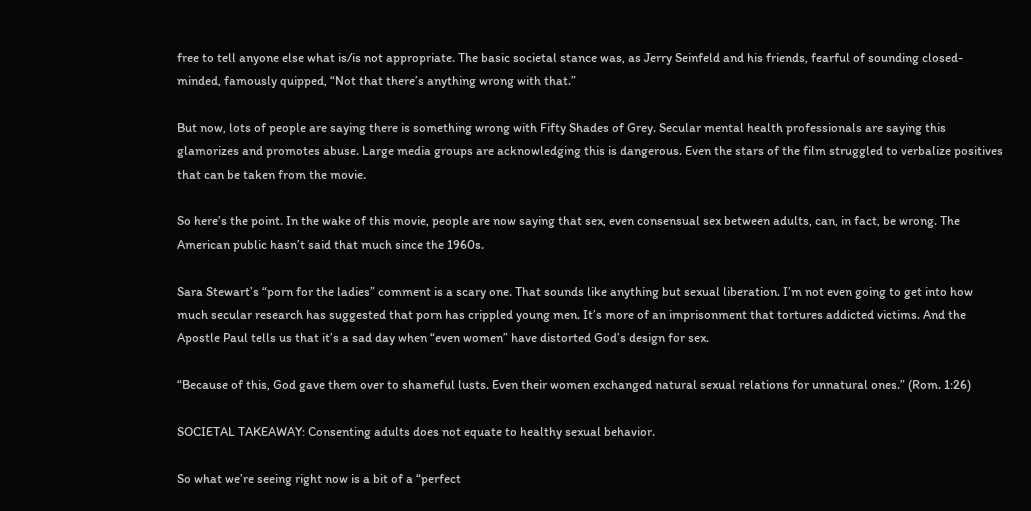free to tell anyone else what is/is not appropriate. The basic societal stance was, as Jerry Seinfeld and his friends, fearful of sounding closed-minded, famously quipped, “Not that there’s anything wrong with that.”

But now, lots of people are saying there is something wrong with Fifty Shades of Grey. Secular mental health professionals are saying this glamorizes and promotes abuse. Large media groups are acknowledging this is dangerous. Even the stars of the film struggled to verbalize positives that can be taken from the movie.

So here’s the point. In the wake of this movie, people are now saying that sex, even consensual sex between adults, can, in fact, be wrong. The American public hasn’t said that much since the 1960s.

Sara Stewart’s “porn for the ladies” comment is a scary one. That sounds like anything but sexual liberation. I’m not even going to get into how much secular research has suggested that porn has crippled young men. It’s more of an imprisonment that tortures addicted victims. And the Apostle Paul tells us that it’s a sad day when “even women” have distorted God’s design for sex.

“Because of this, God gave them over to shameful lusts. Even their women exchanged natural sexual relations for unnatural ones.” (Rom. 1:26)

SOCIETAL TAKEAWAY: Consenting adults does not equate to healthy sexual behavior.

So what we’re seeing right now is a bit of a “perfect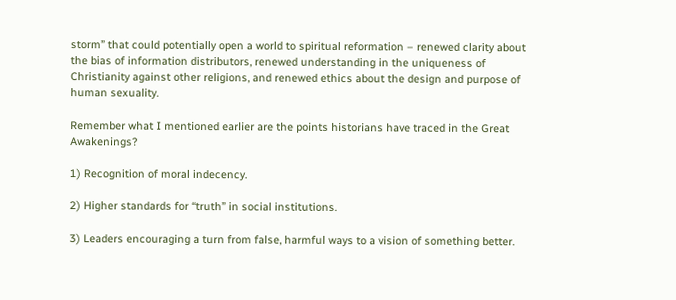storm” that could potentially open a world to spiritual reformation – renewed clarity about the bias of information distributors, renewed understanding in the uniqueness of Christianity against other religions, and renewed ethics about the design and purpose of human sexuality.

Remember what I mentioned earlier are the points historians have traced in the Great Awakenings?

1) Recognition of moral indecency.

2) Higher standards for “truth” in social institutions.

3) Leaders encouraging a turn from false, harmful ways to a vision of something better.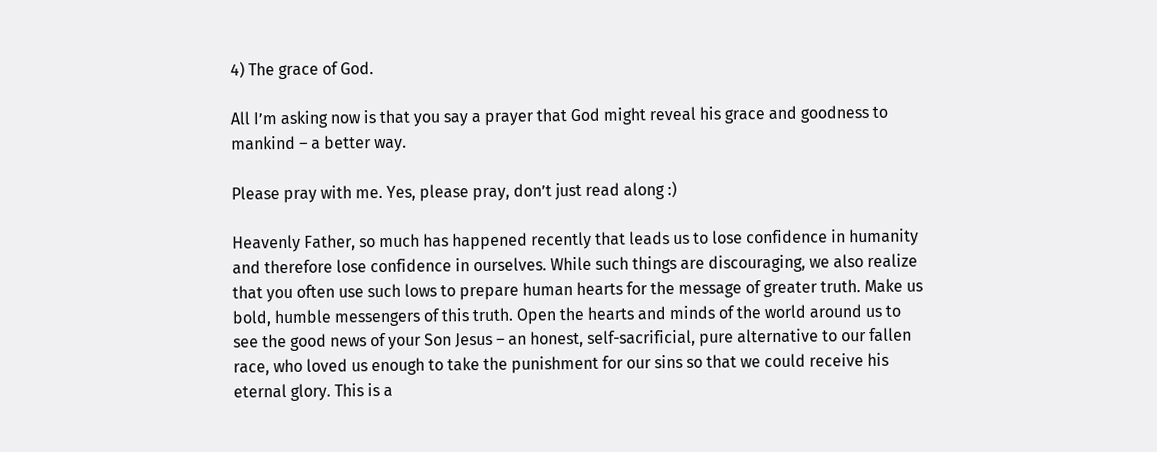4) The grace of God.

All I’m asking now is that you say a prayer that God might reveal his grace and goodness to mankind – a better way.

Please pray with me. Yes, please pray, don’t just read along :)

Heavenly Father, so much has happened recently that leads us to lose confidence in humanity and therefore lose confidence in ourselves. While such things are discouraging, we also realize that you often use such lows to prepare human hearts for the message of greater truth. Make us bold, humble messengers of this truth. Open the hearts and minds of the world around us to see the good news of your Son Jesus – an honest, self-sacrificial, pure alternative to our fallen race, who loved us enough to take the punishment for our sins so that we could receive his eternal glory. This is a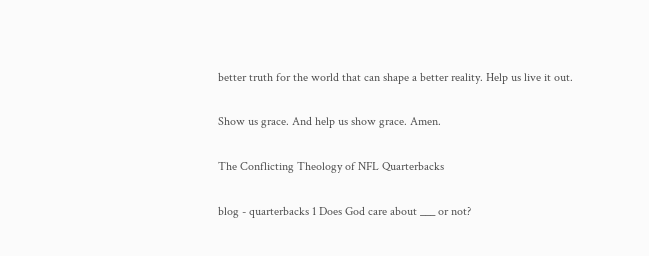better truth for the world that can shape a better reality. Help us live it out.

Show us grace. And help us show grace. Amen.

The Conflicting Theology of NFL Quarterbacks

blog - quarterbacks 1 Does God care about ___ or not?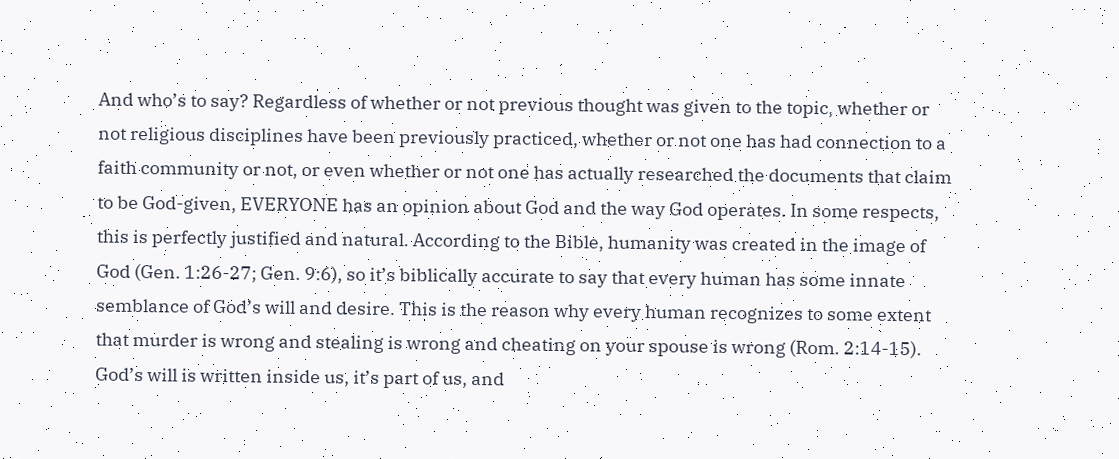And who’s to say? Regardless of whether or not previous thought was given to the topic, whether or not religious disciplines have been previously practiced, whether or not one has had connection to a faith community or not, or even whether or not one has actually researched the documents that claim to be God-given, EVERYONE has an opinion about God and the way God operates. In some respects, this is perfectly justified and natural. According to the Bible, humanity was created in the image of God (Gen. 1:26-27; Gen. 9:6), so it’s biblically accurate to say that every human has some innate semblance of God’s will and desire. This is the reason why every human recognizes to some extent that murder is wrong and stealing is wrong and cheating on your spouse is wrong (Rom. 2:14-15). God’s will is written inside us, it’s part of us, and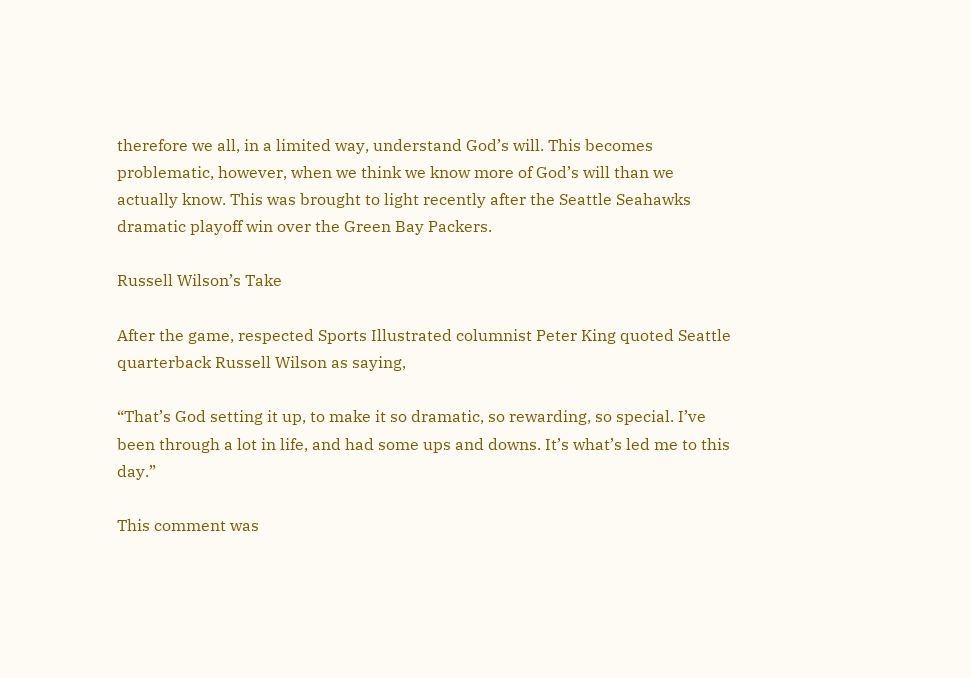therefore we all, in a limited way, understand God’s will. This becomes problematic, however, when we think we know more of God’s will than we actually know. This was brought to light recently after the Seattle Seahawks dramatic playoff win over the Green Bay Packers.

Russell Wilson’s Take

After the game, respected Sports Illustrated columnist Peter King quoted Seattle quarterback Russell Wilson as saying,

“That’s God setting it up, to make it so dramatic, so rewarding, so special. I’ve been through a lot in life, and had some ups and downs. It’s what’s led me to this day.”

This comment was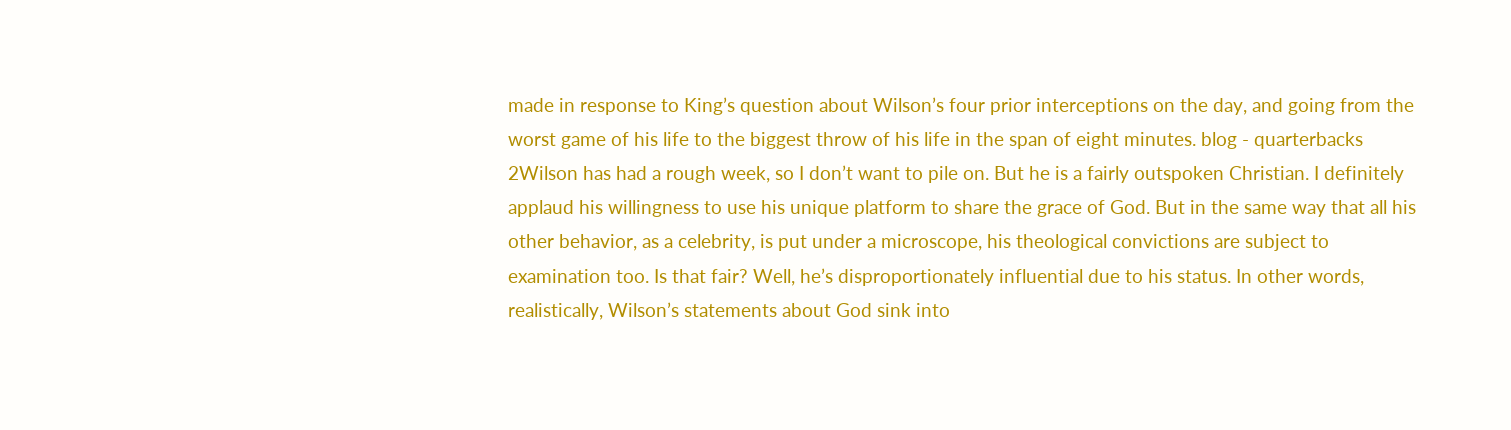made in response to King’s question about Wilson’s four prior interceptions on the day, and going from the worst game of his life to the biggest throw of his life in the span of eight minutes. blog - quarterbacks 2Wilson has had a rough week, so I don’t want to pile on. But he is a fairly outspoken Christian. I definitely applaud his willingness to use his unique platform to share the grace of God. But in the same way that all his other behavior, as a celebrity, is put under a microscope, his theological convictions are subject to examination too. Is that fair? Well, he’s disproportionately influential due to his status. In other words, realistically, Wilson’s statements about God sink into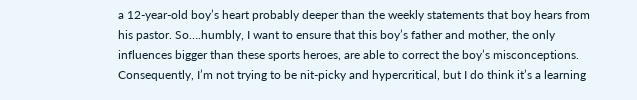a 12-year-old boy’s heart probably deeper than the weekly statements that boy hears from his pastor. So….humbly, I want to ensure that this boy’s father and mother, the only influences bigger than these sports heroes, are able to correct the boy’s misconceptions. Consequently, I’m not trying to be nit-picky and hypercritical, but I do think it’s a learning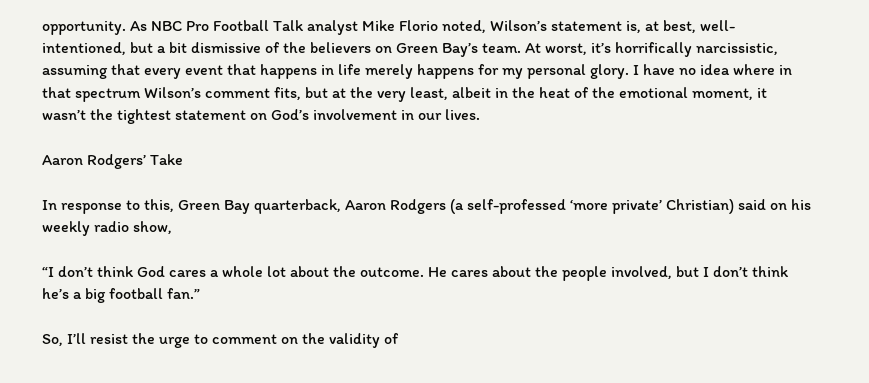opportunity. As NBC Pro Football Talk analyst Mike Florio noted, Wilson’s statement is, at best, well-intentioned, but a bit dismissive of the believers on Green Bay’s team. At worst, it’s horrifically narcissistic, assuming that every event that happens in life merely happens for my personal glory. I have no idea where in that spectrum Wilson’s comment fits, but at the very least, albeit in the heat of the emotional moment, it wasn’t the tightest statement on God’s involvement in our lives.

Aaron Rodgers’ Take

In response to this, Green Bay quarterback, Aaron Rodgers (a self-professed ‘more private’ Christian) said on his weekly radio show,

“I don’t think God cares a whole lot about the outcome. He cares about the people involved, but I don’t think he’s a big football fan.”

So, I’ll resist the urge to comment on the validity of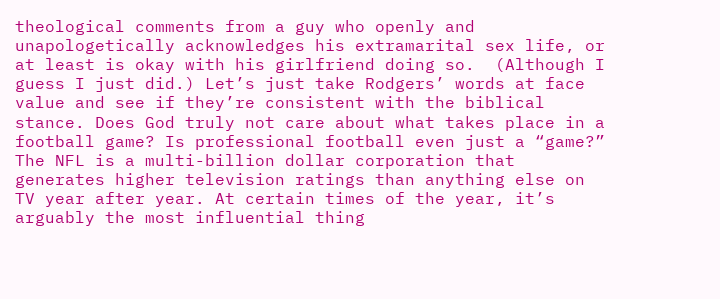theological comments from a guy who openly and unapologetically acknowledges his extramarital sex life, or at least is okay with his girlfriend doing so.  (Although I guess I just did.) Let’s just take Rodgers’ words at face value and see if they’re consistent with the biblical stance. Does God truly not care about what takes place in a football game? Is professional football even just a “game?” The NFL is a multi-billion dollar corporation that generates higher television ratings than anything else on TV year after year. At certain times of the year, it’s arguably the most influential thing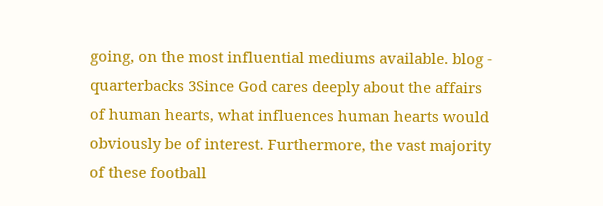going, on the most influential mediums available. blog - quarterbacks 3Since God cares deeply about the affairs of human hearts, what influences human hearts would obviously be of interest. Furthermore, the vast majority of these football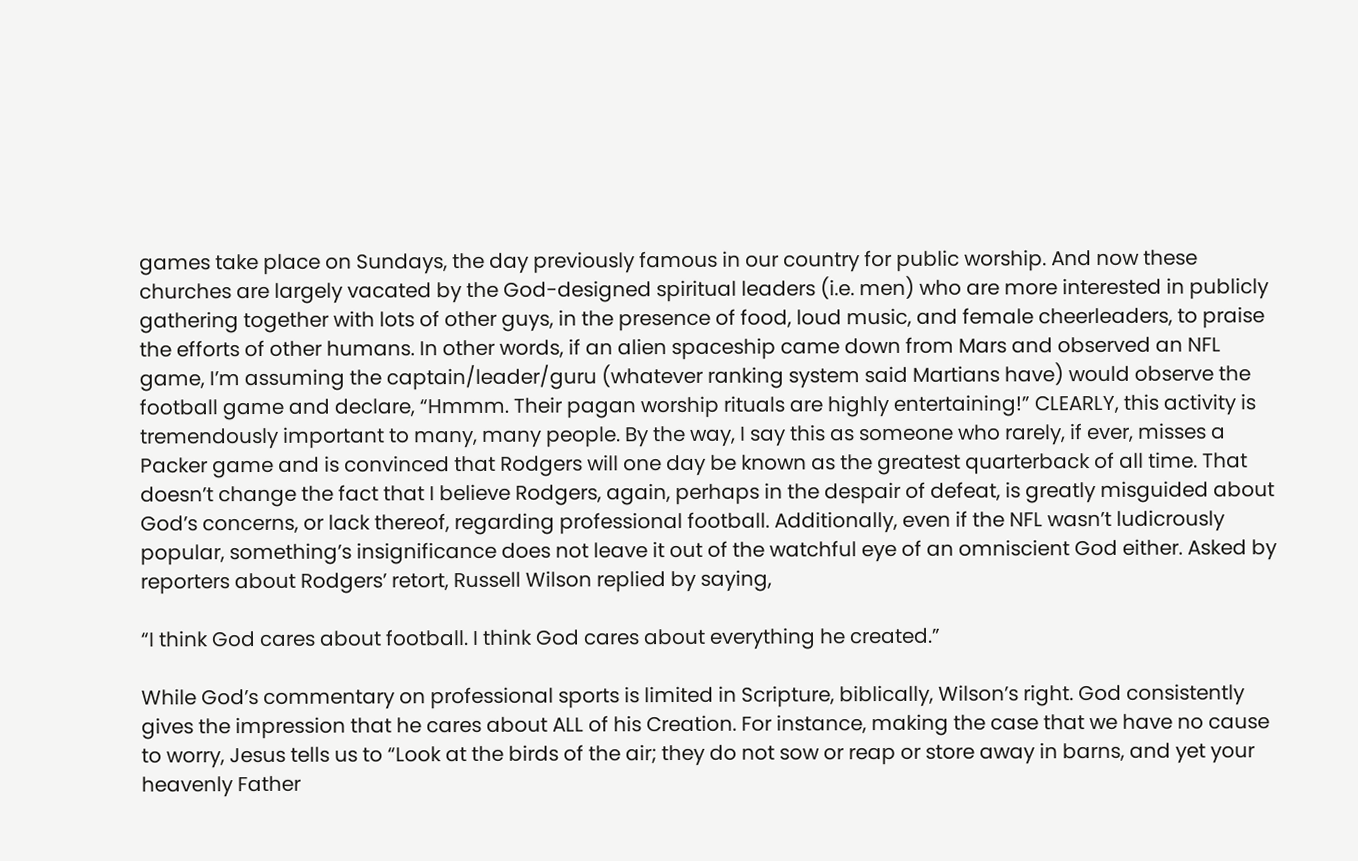games take place on Sundays, the day previously famous in our country for public worship. And now these churches are largely vacated by the God-designed spiritual leaders (i.e. men) who are more interested in publicly gathering together with lots of other guys, in the presence of food, loud music, and female cheerleaders, to praise the efforts of other humans. In other words, if an alien spaceship came down from Mars and observed an NFL game, I’m assuming the captain/leader/guru (whatever ranking system said Martians have) would observe the football game and declare, “Hmmm. Their pagan worship rituals are highly entertaining!” CLEARLY, this activity is tremendously important to many, many people. By the way, I say this as someone who rarely, if ever, misses a Packer game and is convinced that Rodgers will one day be known as the greatest quarterback of all time. That doesn’t change the fact that I believe Rodgers, again, perhaps in the despair of defeat, is greatly misguided about God’s concerns, or lack thereof, regarding professional football. Additionally, even if the NFL wasn’t ludicrously popular, something’s insignificance does not leave it out of the watchful eye of an omniscient God either. Asked by reporters about Rodgers’ retort, Russell Wilson replied by saying,

“I think God cares about football. I think God cares about everything he created.”

While God’s commentary on professional sports is limited in Scripture, biblically, Wilson’s right. God consistently gives the impression that he cares about ALL of his Creation. For instance, making the case that we have no cause to worry, Jesus tells us to “Look at the birds of the air; they do not sow or reap or store away in barns, and yet your heavenly Father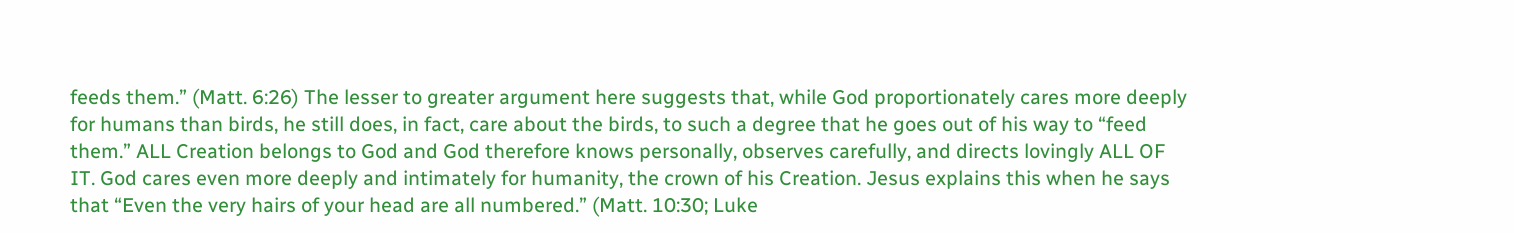feeds them.” (Matt. 6:26) The lesser to greater argument here suggests that, while God proportionately cares more deeply for humans than birds, he still does, in fact, care about the birds, to such a degree that he goes out of his way to “feed them.” ALL Creation belongs to God and God therefore knows personally, observes carefully, and directs lovingly ALL OF IT. God cares even more deeply and intimately for humanity, the crown of his Creation. Jesus explains this when he says that “Even the very hairs of your head are all numbered.” (Matt. 10:30; Luke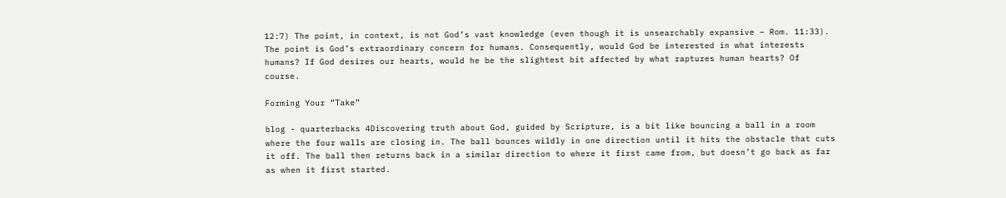12:7) The point, in context, is not God’s vast knowledge (even though it is unsearchably expansive – Rom. 11:33). The point is God’s extraordinary concern for humans. Consequently, would God be interested in what interests humans? If God desires our hearts, would he be the slightest bit affected by what raptures human hearts? Of course.

Forming Your “Take”

blog - quarterbacks 4Discovering truth about God, guided by Scripture, is a bit like bouncing a ball in a room where the four walls are closing in. The ball bounces wildly in one direction until it hits the obstacle that cuts it off. The ball then returns back in a similar direction to where it first came from, but doesn’t go back as far as when it first started.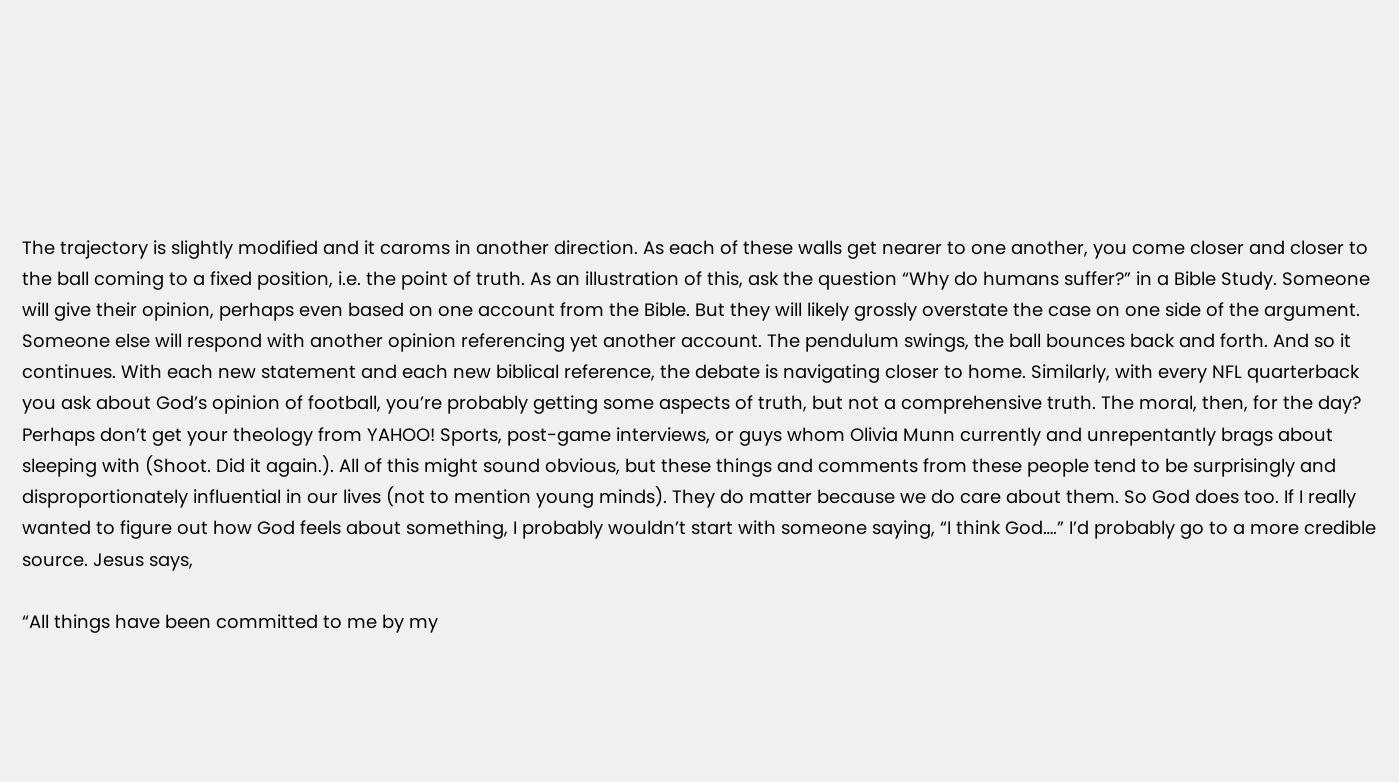The trajectory is slightly modified and it caroms in another direction. As each of these walls get nearer to one another, you come closer and closer to the ball coming to a fixed position, i.e. the point of truth. As an illustration of this, ask the question “Why do humans suffer?” in a Bible Study. Someone will give their opinion, perhaps even based on one account from the Bible. But they will likely grossly overstate the case on one side of the argument. Someone else will respond with another opinion referencing yet another account. The pendulum swings, the ball bounces back and forth. And so it continues. With each new statement and each new biblical reference, the debate is navigating closer to home. Similarly, with every NFL quarterback you ask about God’s opinion of football, you’re probably getting some aspects of truth, but not a comprehensive truth. The moral, then, for the day? Perhaps don’t get your theology from YAHOO! Sports, post-game interviews, or guys whom Olivia Munn currently and unrepentantly brags about sleeping with (Shoot. Did it again.). All of this might sound obvious, but these things and comments from these people tend to be surprisingly and disproportionately influential in our lives (not to mention young minds). They do matter because we do care about them. So God does too. If I really wanted to figure out how God feels about something, I probably wouldn’t start with someone saying, “I think God….” I’d probably go to a more credible source. Jesus says,

“All things have been committed to me by my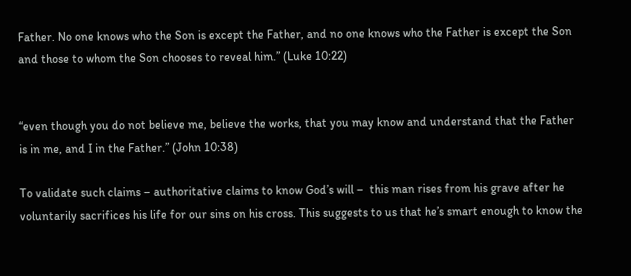Father. No one knows who the Son is except the Father, and no one knows who the Father is except the Son and those to whom the Son chooses to reveal him.” (Luke 10:22)


“even though you do not believe me, believe the works, that you may know and understand that the Father is in me, and I in the Father.” (John 10:38)

To validate such claims – authoritative claims to know God’s will –  this man rises from his grave after he voluntarily sacrifices his life for our sins on his cross. This suggests to us that he’s smart enough to know the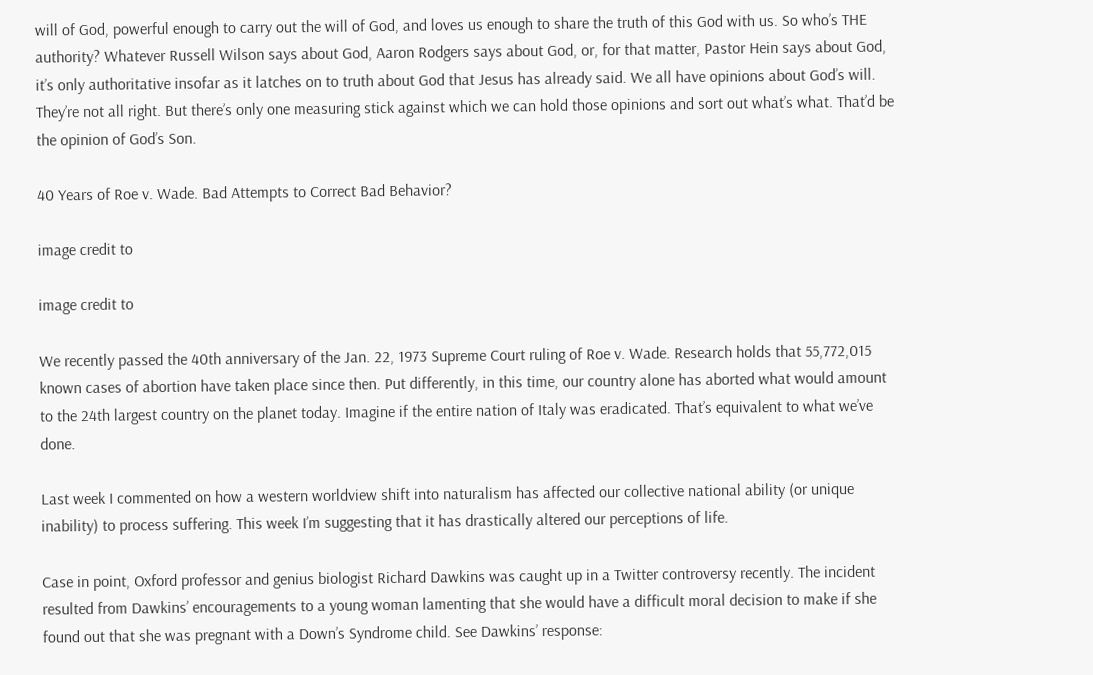will of God, powerful enough to carry out the will of God, and loves us enough to share the truth of this God with us. So who’s THE authority? Whatever Russell Wilson says about God, Aaron Rodgers says about God, or, for that matter, Pastor Hein says about God, it’s only authoritative insofar as it latches on to truth about God that Jesus has already said. We all have opinions about God’s will. They’re not all right. But there’s only one measuring stick against which we can hold those opinions and sort out what’s what. That’d be the opinion of God’s Son.

40 Years of Roe v. Wade. Bad Attempts to Correct Bad Behavior?

image credit to

image credit to

We recently passed the 40th anniversary of the Jan. 22, 1973 Supreme Court ruling of Roe v. Wade. Research holds that 55,772,015 known cases of abortion have taken place since then. Put differently, in this time, our country alone has aborted what would amount to the 24th largest country on the planet today. Imagine if the entire nation of Italy was eradicated. That’s equivalent to what we’ve done.

Last week I commented on how a western worldview shift into naturalism has affected our collective national ability (or unique inability) to process suffering. This week I’m suggesting that it has drastically altered our perceptions of life.

Case in point, Oxford professor and genius biologist Richard Dawkins was caught up in a Twitter controversy recently. The incident resulted from Dawkins’ encouragements to a young woman lamenting that she would have a difficult moral decision to make if she found out that she was pregnant with a Down’s Syndrome child. See Dawkins’ response: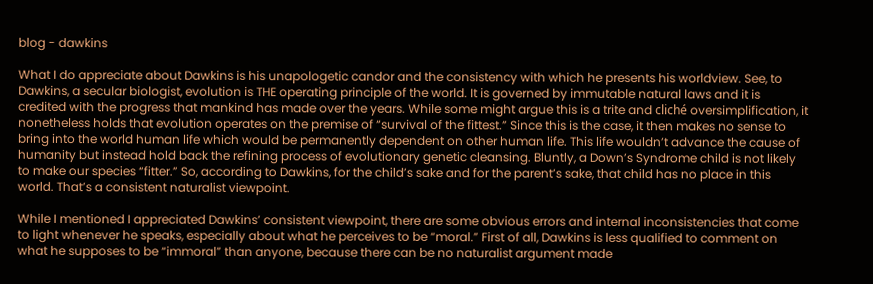blog - dawkins

What I do appreciate about Dawkins is his unapologetic candor and the consistency with which he presents his worldview. See, to Dawkins, a secular biologist, evolution is THE operating principle of the world. It is governed by immutable natural laws and it is credited with the progress that mankind has made over the years. While some might argue this is a trite and cliché oversimplification, it nonetheless holds that evolution operates on the premise of “survival of the fittest.” Since this is the case, it then makes no sense to bring into the world human life which would be permanently dependent on other human life. This life wouldn’t advance the cause of humanity but instead hold back the refining process of evolutionary genetic cleansing. Bluntly, a Down’s Syndrome child is not likely to make our species “fitter.” So, according to Dawkins, for the child’s sake and for the parent’s sake, that child has no place in this world. That’s a consistent naturalist viewpoint.

While I mentioned I appreciated Dawkins’ consistent viewpoint, there are some obvious errors and internal inconsistencies that come to light whenever he speaks, especially about what he perceives to be “moral.” First of all, Dawkins is less qualified to comment on what he supposes to be “immoral” than anyone, because there can be no naturalist argument made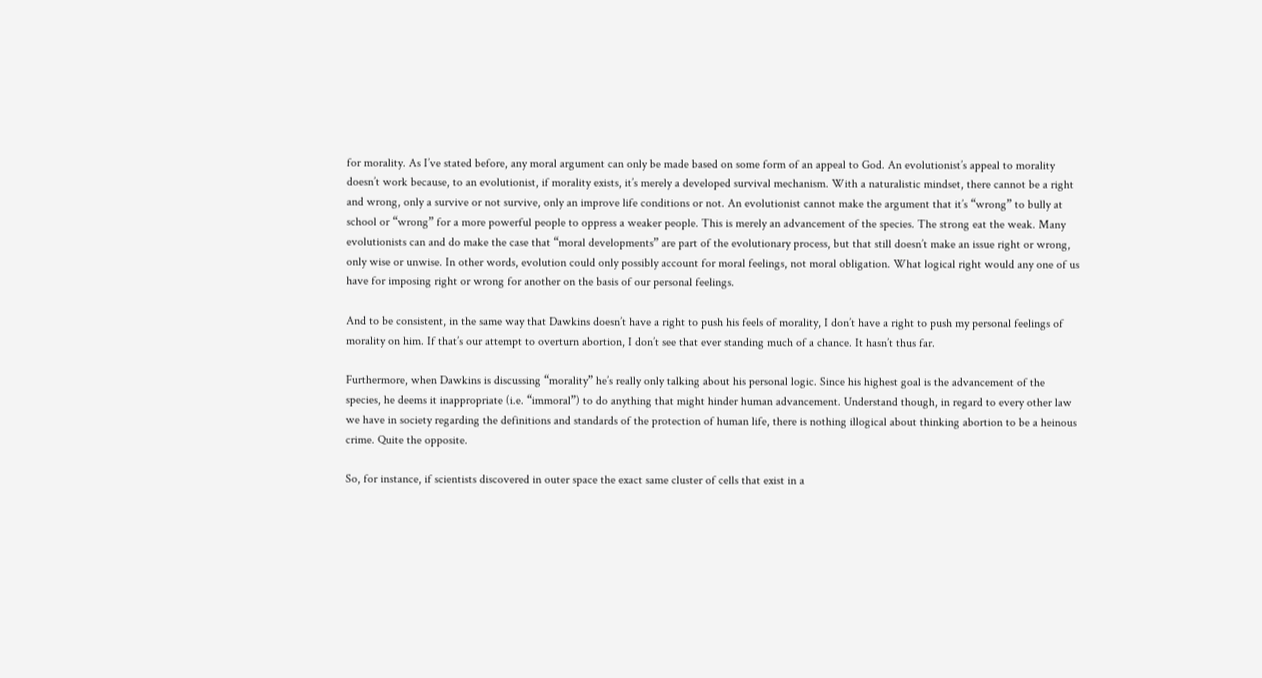for morality. As I’ve stated before, any moral argument can only be made based on some form of an appeal to God. An evolutionist’s appeal to morality doesn’t work because, to an evolutionist, if morality exists, it’s merely a developed survival mechanism. With a naturalistic mindset, there cannot be a right and wrong, only a survive or not survive, only an improve life conditions or not. An evolutionist cannot make the argument that it’s “wrong” to bully at school or “wrong” for a more powerful people to oppress a weaker people. This is merely an advancement of the species. The strong eat the weak. Many evolutionists can and do make the case that “moral developments” are part of the evolutionary process, but that still doesn’t make an issue right or wrong, only wise or unwise. In other words, evolution could only possibly account for moral feelings, not moral obligation. What logical right would any one of us have for imposing right or wrong for another on the basis of our personal feelings.

And to be consistent, in the same way that Dawkins doesn’t have a right to push his feels of morality, I don’t have a right to push my personal feelings of morality on him. If that’s our attempt to overturn abortion, I don’t see that ever standing much of a chance. It hasn’t thus far.

Furthermore, when Dawkins is discussing “morality” he’s really only talking about his personal logic. Since his highest goal is the advancement of the species, he deems it inappropriate (i.e. “immoral”) to do anything that might hinder human advancement. Understand though, in regard to every other law we have in society regarding the definitions and standards of the protection of human life, there is nothing illogical about thinking abortion to be a heinous crime. Quite the opposite.

So, for instance, if scientists discovered in outer space the exact same cluster of cells that exist in a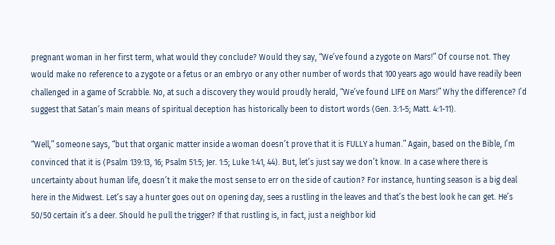pregnant woman in her first term, what would they conclude? Would they say, “We’ve found a zygote on Mars!” Of course not. They would make no reference to a zygote or a fetus or an embryo or any other number of words that 100 years ago would have readily been challenged in a game of Scrabble. No, at such a discovery they would proudly herald, “We’ve found LIFE on Mars!” Why the difference? I’d suggest that Satan’s main means of spiritual deception has historically been to distort words (Gen. 3:1-5; Matt. 4:1-11).

“Well,” someone says, “but that organic matter inside a woman doesn’t prove that it is FULLY a human.” Again, based on the Bible, I’m convinced that it is (Psalm 139:13, 16; Psalm 51:5; Jer. 1:5; Luke 1:41, 44). But, let’s just say we don’t know. In a case where there is uncertainty about human life, doesn’t it make the most sense to err on the side of caution? For instance, hunting season is a big deal here in the Midwest. Let’s say a hunter goes out on opening day, sees a rustling in the leaves and that’s the best look he can get. He’s 50/50 certain it’s a deer. Should he pull the trigger? If that rustling is, in fact, just a neighbor kid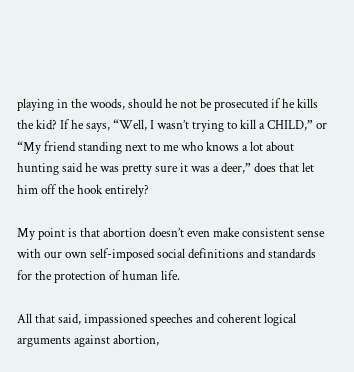playing in the woods, should he not be prosecuted if he kills the kid? If he says, “Well, I wasn’t trying to kill a CHILD,” or “My friend standing next to me who knows a lot about hunting said he was pretty sure it was a deer,” does that let him off the hook entirely?

My point is that abortion doesn’t even make consistent sense with our own self-imposed social definitions and standards for the protection of human life.

All that said, impassioned speeches and coherent logical arguments against abortion,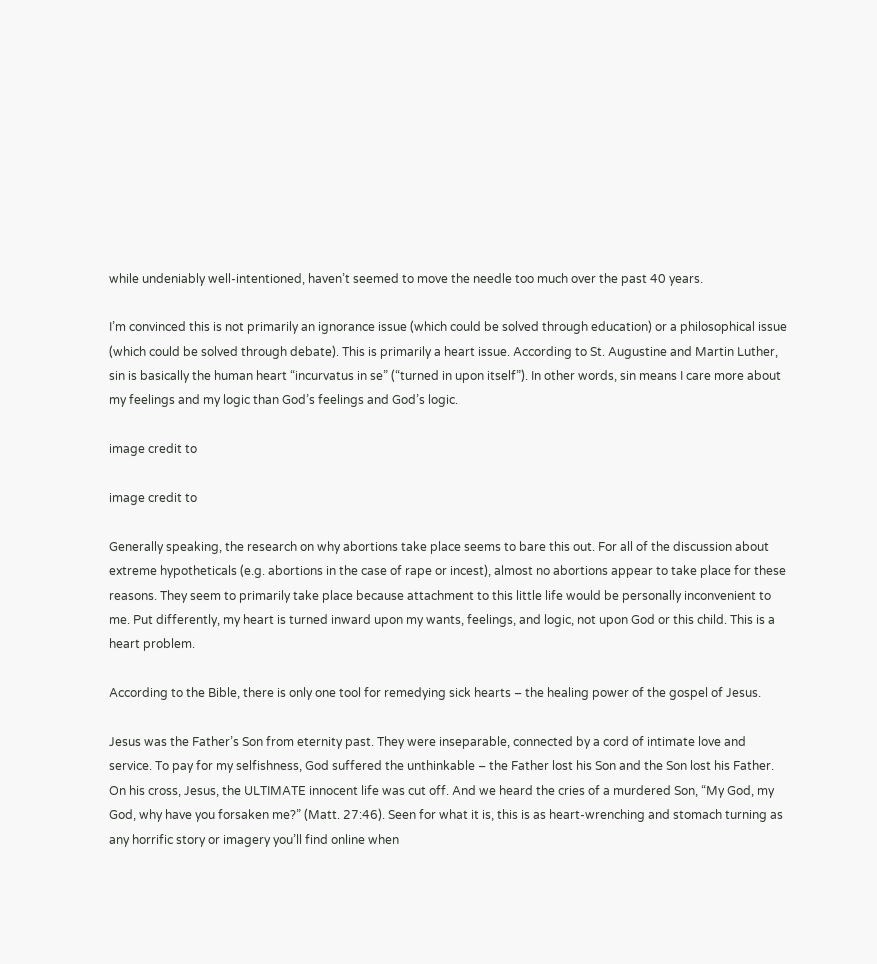while undeniably well-intentioned, haven’t seemed to move the needle too much over the past 40 years.

I’m convinced this is not primarily an ignorance issue (which could be solved through education) or a philosophical issue (which could be solved through debate). This is primarily a heart issue. According to St. Augustine and Martin Luther, sin is basically the human heart “incurvatus in se” (“turned in upon itself”). In other words, sin means I care more about my feelings and my logic than God’s feelings and God’s logic.

image credit to

image credit to

Generally speaking, the research on why abortions take place seems to bare this out. For all of the discussion about extreme hypotheticals (e.g. abortions in the case of rape or incest), almost no abortions appear to take place for these reasons. They seem to primarily take place because attachment to this little life would be personally inconvenient to me. Put differently, my heart is turned inward upon my wants, feelings, and logic, not upon God or this child. This is a heart problem.

According to the Bible, there is only one tool for remedying sick hearts – the healing power of the gospel of Jesus.

Jesus was the Father’s Son from eternity past. They were inseparable, connected by a cord of intimate love and service. To pay for my selfishness, God suffered the unthinkable – the Father lost his Son and the Son lost his Father. On his cross, Jesus, the ULTIMATE innocent life was cut off. And we heard the cries of a murdered Son, “My God, my God, why have you forsaken me?” (Matt. 27:46). Seen for what it is, this is as heart-wrenching and stomach turning as any horrific story or imagery you’ll find online when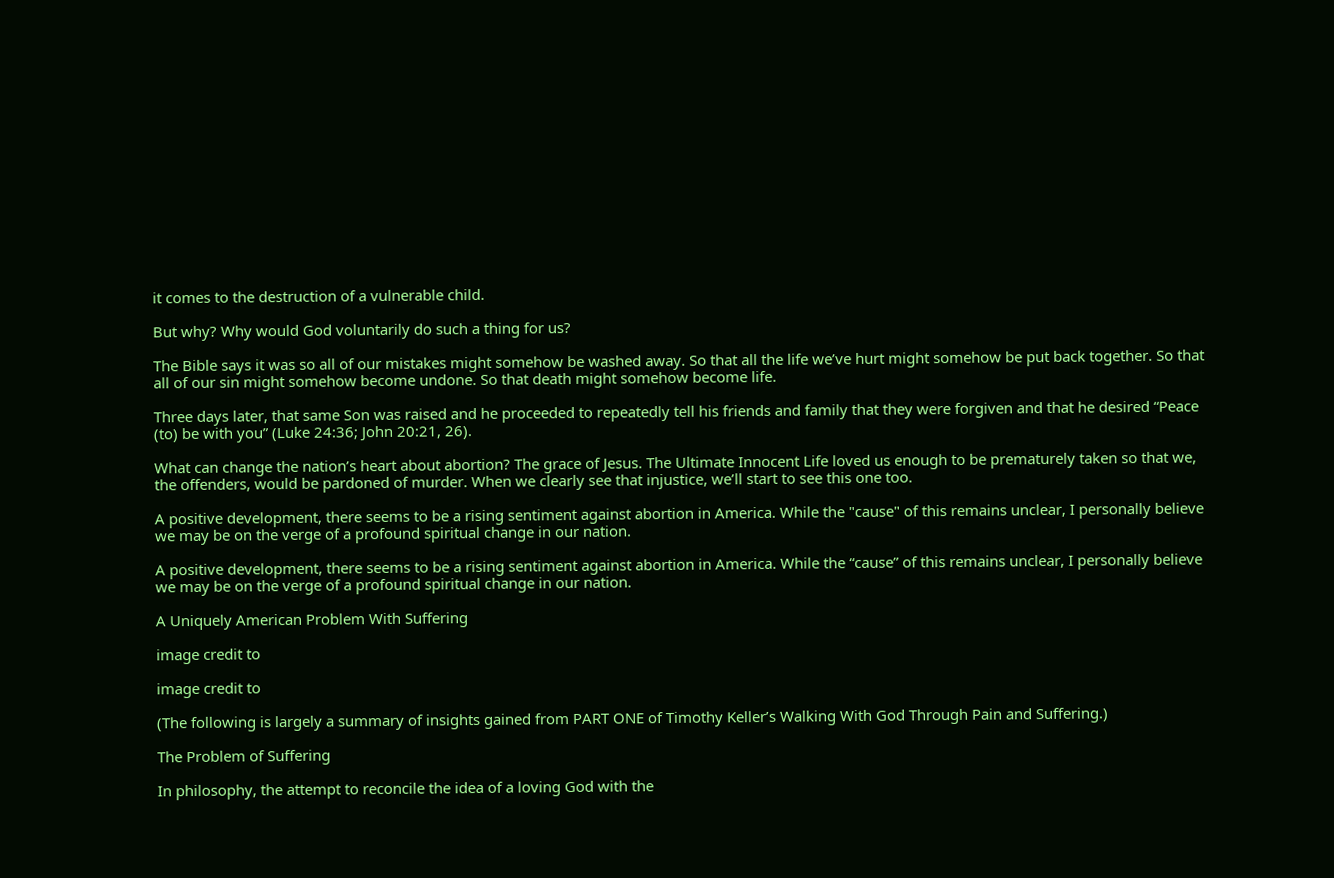it comes to the destruction of a vulnerable child.

But why? Why would God voluntarily do such a thing for us?

The Bible says it was so all of our mistakes might somehow be washed away. So that all the life we’ve hurt might somehow be put back together. So that all of our sin might somehow become undone. So that death might somehow become life.

Three days later, that same Son was raised and he proceeded to repeatedly tell his friends and family that they were forgiven and that he desired “Peace (to) be with you” (Luke 24:36; John 20:21, 26).

What can change the nation’s heart about abortion? The grace of Jesus. The Ultimate Innocent Life loved us enough to be prematurely taken so that we, the offenders, would be pardoned of murder. When we clearly see that injustice, we’ll start to see this one too.

A positive development, there seems to be a rising sentiment against abortion in America. While the "cause" of this remains unclear, I personally believe we may be on the verge of a profound spiritual change in our nation.

A positive development, there seems to be a rising sentiment against abortion in America. While the “cause” of this remains unclear, I personally believe we may be on the verge of a profound spiritual change in our nation.

A Uniquely American Problem With Suffering

image credit to

image credit to

(The following is largely a summary of insights gained from PART ONE of Timothy Keller’s Walking With God Through Pain and Suffering.)

The Problem of Suffering

In philosophy, the attempt to reconcile the idea of a loving God with the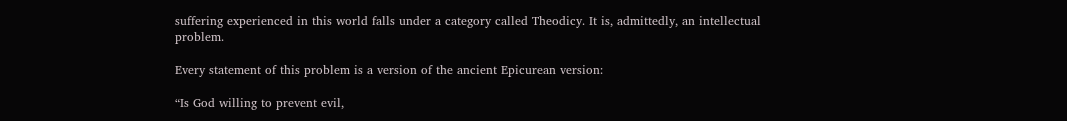suffering experienced in this world falls under a category called Theodicy. It is, admittedly, an intellectual problem.

Every statement of this problem is a version of the ancient Epicurean version:

“Is God willing to prevent evil,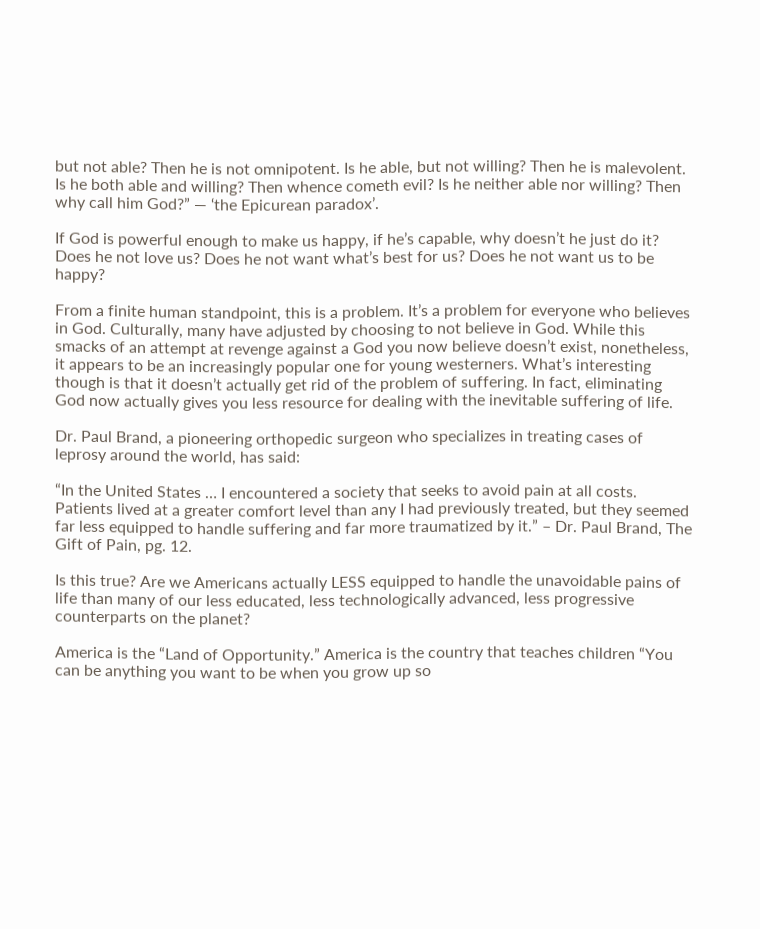but not able? Then he is not omnipotent. Is he able, but not willing? Then he is malevolent. Is he both able and willing? Then whence cometh evil? Is he neither able nor willing? Then why call him God?” — ‘the Epicurean paradox’.

If God is powerful enough to make us happy, if he’s capable, why doesn’t he just do it? Does he not love us? Does he not want what’s best for us? Does he not want us to be happy?

From a finite human standpoint, this is a problem. It’s a problem for everyone who believes in God. Culturally, many have adjusted by choosing to not believe in God. While this smacks of an attempt at revenge against a God you now believe doesn’t exist, nonetheless, it appears to be an increasingly popular one for young westerners. What’s interesting though is that it doesn’t actually get rid of the problem of suffering. In fact, eliminating God now actually gives you less resource for dealing with the inevitable suffering of life.

Dr. Paul Brand, a pioneering orthopedic surgeon who specializes in treating cases of leprosy around the world, has said:

“In the United States … I encountered a society that seeks to avoid pain at all costs. Patients lived at a greater comfort level than any I had previously treated, but they seemed far less equipped to handle suffering and far more traumatized by it.” – Dr. Paul Brand, The Gift of Pain, pg. 12.

Is this true? Are we Americans actually LESS equipped to handle the unavoidable pains of life than many of our less educated, less technologically advanced, less progressive counterparts on the planet?

America is the “Land of Opportunity.” America is the country that teaches children “You can be anything you want to be when you grow up so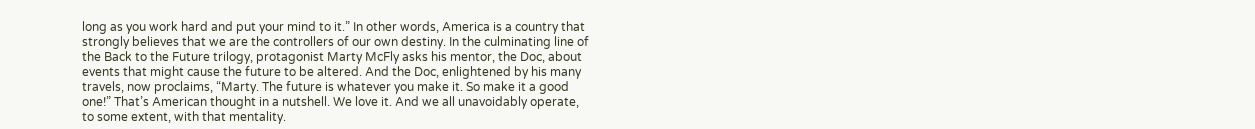long as you work hard and put your mind to it.” In other words, America is a country that strongly believes that we are the controllers of our own destiny. In the culminating line of the Back to the Future trilogy, protagonist Marty McFly asks his mentor, the Doc, about events that might cause the future to be altered. And the Doc, enlightened by his many travels, now proclaims, “Marty. The future is whatever you make it. So make it a good one!” That’s American thought in a nutshell. We love it. And we all unavoidably operate, to some extent, with that mentality.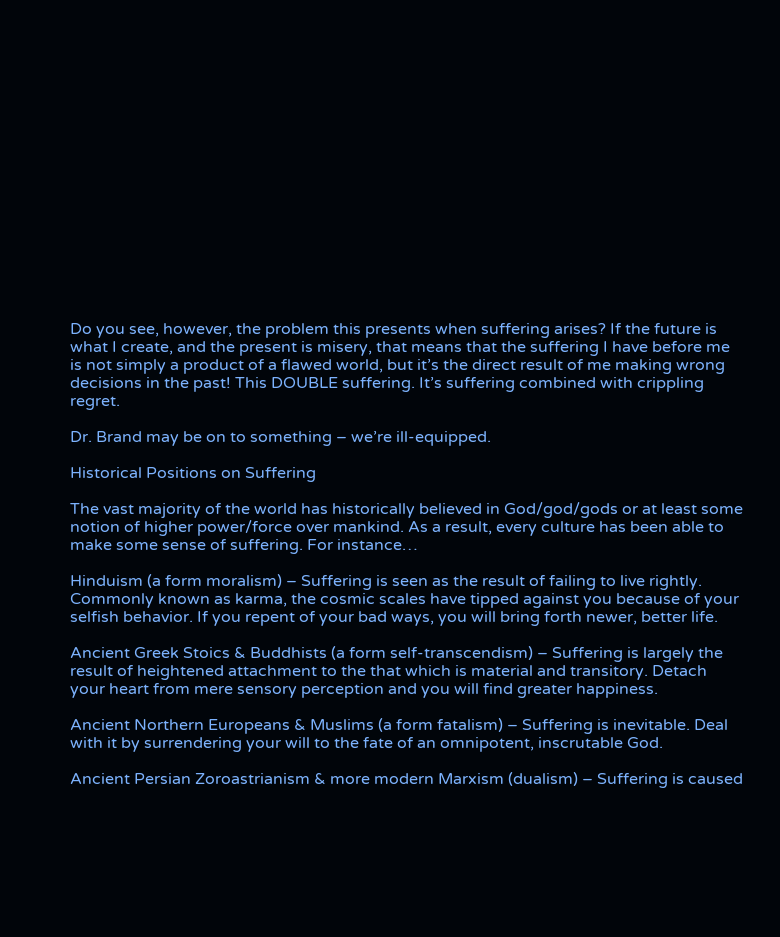Do you see, however, the problem this presents when suffering arises? If the future is what I create, and the present is misery, that means that the suffering I have before me is not simply a product of a flawed world, but it’s the direct result of me making wrong decisions in the past! This DOUBLE suffering. It’s suffering combined with crippling regret.

Dr. Brand may be on to something – we’re ill-equipped.

Historical Positions on Suffering

The vast majority of the world has historically believed in God/god/gods or at least some notion of higher power/force over mankind. As a result, every culture has been able to make some sense of suffering. For instance…

Hinduism (a form moralism) – Suffering is seen as the result of failing to live rightly. Commonly known as karma, the cosmic scales have tipped against you because of your selfish behavior. If you repent of your bad ways, you will bring forth newer, better life.

Ancient Greek Stoics & Buddhists (a form self-transcendism) – Suffering is largely the result of heightened attachment to the that which is material and transitory. Detach your heart from mere sensory perception and you will find greater happiness.

Ancient Northern Europeans & Muslims (a form fatalism) – Suffering is inevitable. Deal with it by surrendering your will to the fate of an omnipotent, inscrutable God.

Ancient Persian Zoroastrianism & more modern Marxism (dualism) – Suffering is caused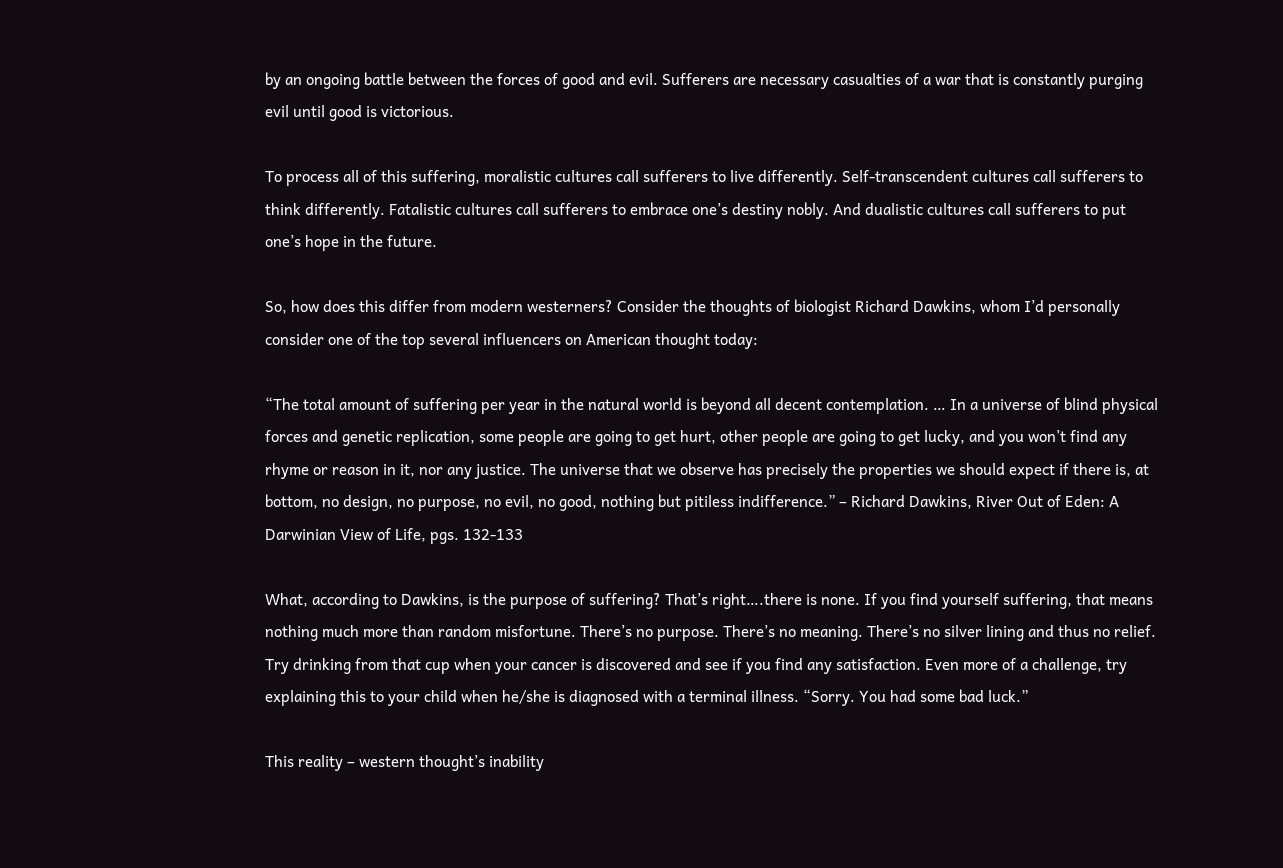by an ongoing battle between the forces of good and evil. Sufferers are necessary casualties of a war that is constantly purging evil until good is victorious.

To process all of this suffering, moralistic cultures call sufferers to live differently. Self-transcendent cultures call sufferers to think differently. Fatalistic cultures call sufferers to embrace one’s destiny nobly. And dualistic cultures call sufferers to put one’s hope in the future.

So, how does this differ from modern westerners? Consider the thoughts of biologist Richard Dawkins, whom I’d personally consider one of the top several influencers on American thought today:

“The total amount of suffering per year in the natural world is beyond all decent contemplation. … In a universe of blind physical forces and genetic replication, some people are going to get hurt, other people are going to get lucky, and you won’t find any rhyme or reason in it, nor any justice. The universe that we observe has precisely the properties we should expect if there is, at bottom, no design, no purpose, no evil, no good, nothing but pitiless indifference.” – Richard Dawkins, River Out of Eden: A Darwinian View of Life, pgs. 132-133

What, according to Dawkins, is the purpose of suffering? That’s right….there is none. If you find yourself suffering, that means nothing much more than random misfortune. There’s no purpose. There’s no meaning. There’s no silver lining and thus no relief. Try drinking from that cup when your cancer is discovered and see if you find any satisfaction. Even more of a challenge, try explaining this to your child when he/she is diagnosed with a terminal illness. “Sorry. You had some bad luck.”

This reality – western thought’s inability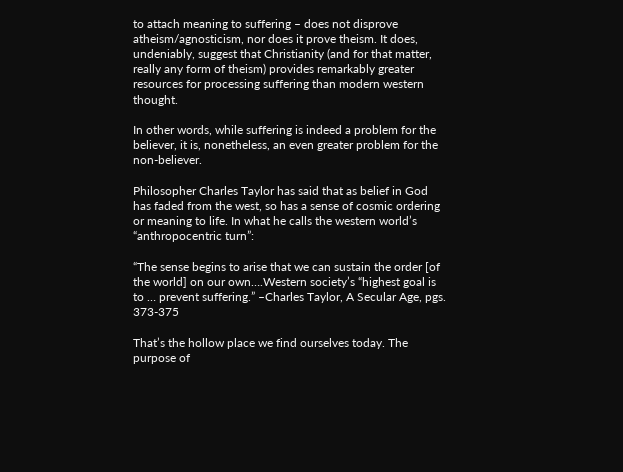to attach meaning to suffering – does not disprove atheism/agnosticism, nor does it prove theism. It does, undeniably, suggest that Christianity (and for that matter, really any form of theism) provides remarkably greater resources for processing suffering than modern western thought.

In other words, while suffering is indeed a problem for the believer, it is, nonetheless, an even greater problem for the non-believer.

Philosopher Charles Taylor has said that as belief in God has faded from the west, so has a sense of cosmic ordering or meaning to life. In what he calls the western world’s “anthropocentric turn”:

“The sense begins to arise that we can sustain the order [of the world] on our own….Western society’s “highest goal is to … prevent suffering.” –Charles Taylor, A Secular Age, pgs. 373-375

That’s the hollow place we find ourselves today. The purpose of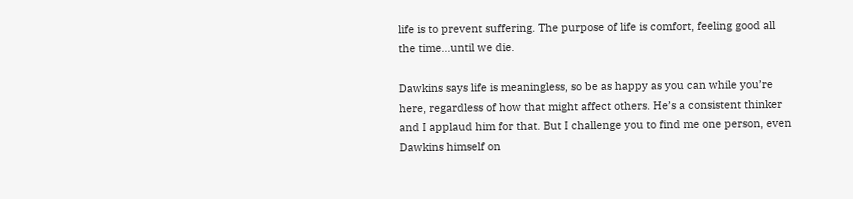life is to prevent suffering. The purpose of life is comfort, feeling good all the time…until we die.

Dawkins says life is meaningless, so be as happy as you can while you’re here, regardless of how that might affect others. He’s a consistent thinker and I applaud him for that. But I challenge you to find me one person, even Dawkins himself on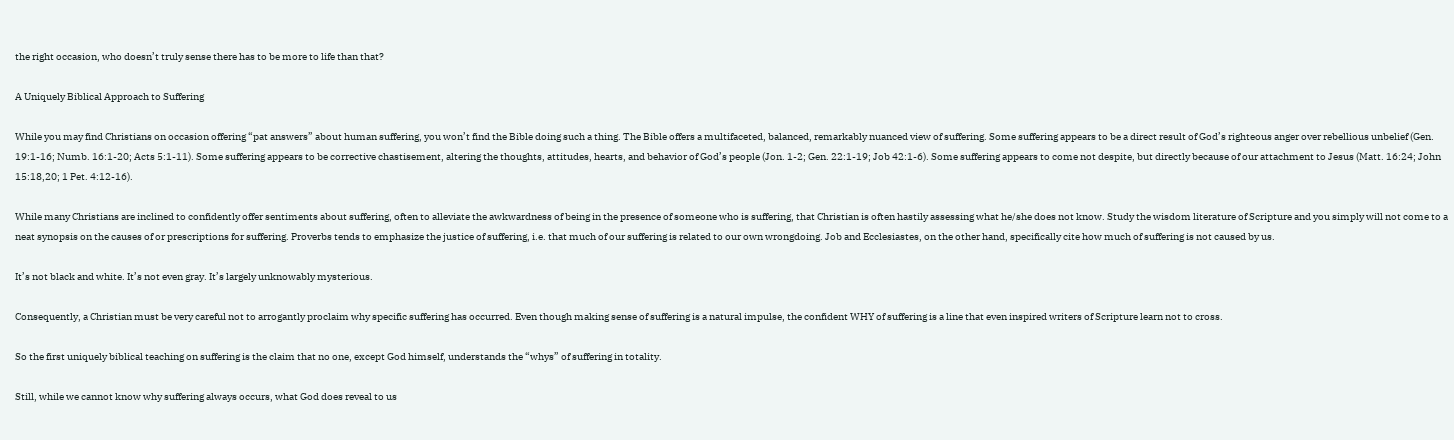the right occasion, who doesn’t truly sense there has to be more to life than that?

A Uniquely Biblical Approach to Suffering

While you may find Christians on occasion offering “pat answers” about human suffering, you won’t find the Bible doing such a thing. The Bible offers a multifaceted, balanced, remarkably nuanced view of suffering. Some suffering appears to be a direct result of God’s righteous anger over rebellious unbelief (Gen. 19:1-16; Numb. 16:1-20; Acts 5:1-11). Some suffering appears to be corrective chastisement, altering the thoughts, attitudes, hearts, and behavior of God’s people (Jon. 1-2; Gen. 22:1-19; Job 42:1-6). Some suffering appears to come not despite, but directly because of our attachment to Jesus (Matt. 16:24; John 15:18,20; 1 Pet. 4:12-16).

While many Christians are inclined to confidently offer sentiments about suffering, often to alleviate the awkwardness of being in the presence of someone who is suffering, that Christian is often hastily assessing what he/she does not know. Study the wisdom literature of Scripture and you simply will not come to a neat synopsis on the causes of or prescriptions for suffering. Proverbs tends to emphasize the justice of suffering, i.e. that much of our suffering is related to our own wrongdoing. Job and Ecclesiastes, on the other hand, specifically cite how much of suffering is not caused by us.

It’s not black and white. It’s not even gray. It’s largely unknowably mysterious.

Consequently, a Christian must be very careful not to arrogantly proclaim why specific suffering has occurred. Even though making sense of suffering is a natural impulse, the confident WHY of suffering is a line that even inspired writers of Scripture learn not to cross.

So the first uniquely biblical teaching on suffering is the claim that no one, except God himself, understands the “whys” of suffering in totality.

Still, while we cannot know why suffering always occurs, what God does reveal to us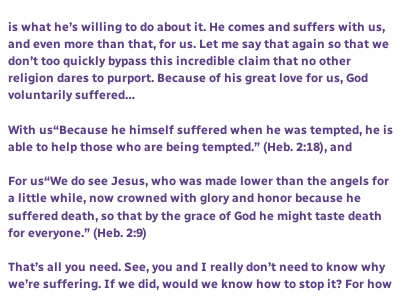is what he’s willing to do about it. He comes and suffers with us, and even more than that, for us. Let me say that again so that we don’t too quickly bypass this incredible claim that no other religion dares to purport. Because of his great love for us, God voluntarily suffered…

With us“Because he himself suffered when he was tempted, he is able to help those who are being tempted.” (Heb. 2:18), and

For us“We do see Jesus, who was made lower than the angels for a little while, now crowned with glory and honor because he suffered death, so that by the grace of God he might taste death for everyone.” (Heb. 2:9)

That’s all you need. See, you and I really don’t need to know why we’re suffering. If we did, would we know how to stop it? For how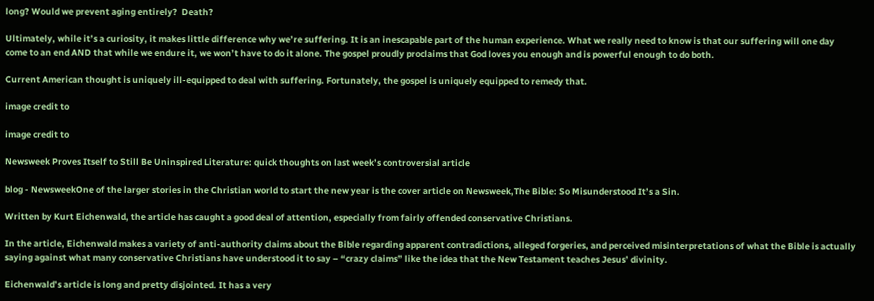long? Would we prevent aging entirely?  Death?

Ultimately, while it’s a curiosity, it makes little difference why we’re suffering. It is an inescapable part of the human experience. What we really need to know is that our suffering will one day come to an end AND that while we endure it, we won’t have to do it alone. The gospel proudly proclaims that God loves you enough and is powerful enough to do both.

Current American thought is uniquely ill-equipped to deal with suffering. Fortunately, the gospel is uniquely equipped to remedy that.

image credit to

image credit to

Newsweek Proves Itself to Still Be Uninspired Literature: quick thoughts on last week’s controversial article

blog - NewsweekOne of the larger stories in the Christian world to start the new year is the cover article on Newsweek,The Bible: So Misunderstood It’s a Sin.

Written by Kurt Eichenwald, the article has caught a good deal of attention, especially from fairly offended conservative Christians.

In the article, Eichenwald makes a variety of anti-authority claims about the Bible regarding apparent contradictions, alleged forgeries, and perceived misinterpretations of what the Bible is actually saying against what many conservative Christians have understood it to say – “crazy claims” like the idea that the New Testament teaches Jesus’ divinity.

Eichenwald’s article is long and pretty disjointed. It has a very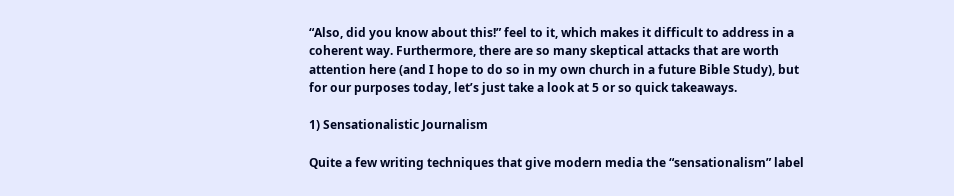“Also, did you know about this!” feel to it, which makes it difficult to address in a coherent way. Furthermore, there are so many skeptical attacks that are worth attention here (and I hope to do so in my own church in a future Bible Study), but for our purposes today, let’s just take a look at 5 or so quick takeaways.

1) Sensationalistic Journalism

Quite a few writing techniques that give modern media the “sensationalism” label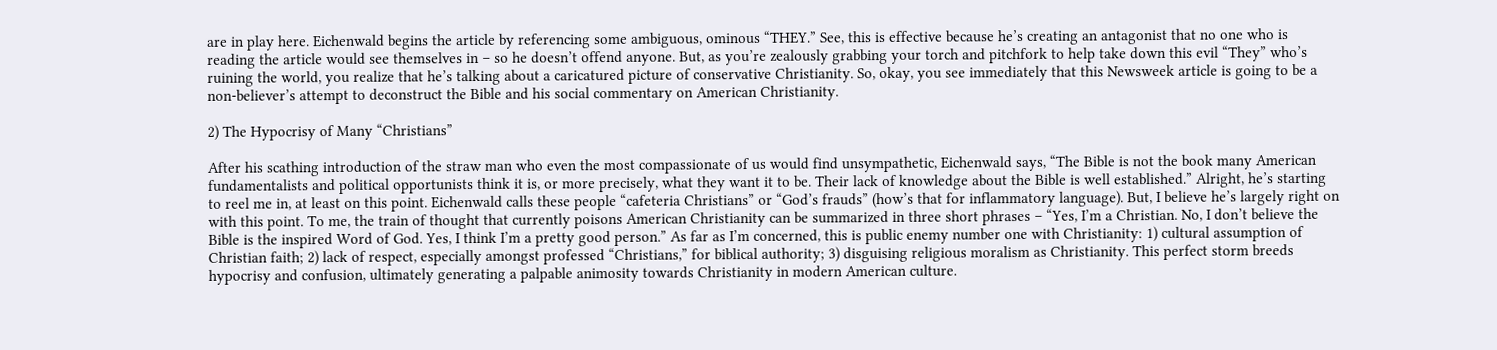are in play here. Eichenwald begins the article by referencing some ambiguous, ominous “THEY.” See, this is effective because he’s creating an antagonist that no one who is reading the article would see themselves in – so he doesn’t offend anyone. But, as you’re zealously grabbing your torch and pitchfork to help take down this evil “They” who’s ruining the world, you realize that he’s talking about a caricatured picture of conservative Christianity. So, okay, you see immediately that this Newsweek article is going to be a non-believer’s attempt to deconstruct the Bible and his social commentary on American Christianity.

2) The Hypocrisy of Many “Christians”

After his scathing introduction of the straw man who even the most compassionate of us would find unsympathetic, Eichenwald says, “The Bible is not the book many American fundamentalists and political opportunists think it is, or more precisely, what they want it to be. Their lack of knowledge about the Bible is well established.” Alright, he’s starting to reel me in, at least on this point. Eichenwald calls these people “cafeteria Christians” or “God’s frauds” (how’s that for inflammatory language). But, I believe he’s largely right on with this point. To me, the train of thought that currently poisons American Christianity can be summarized in three short phrases – “Yes, I’m a Christian. No, I don’t believe the Bible is the inspired Word of God. Yes, I think I’m a pretty good person.” As far as I’m concerned, this is public enemy number one with Christianity: 1) cultural assumption of Christian faith; 2) lack of respect, especially amongst professed “Christians,” for biblical authority; 3) disguising religious moralism as Christianity. This perfect storm breeds hypocrisy and confusion, ultimately generating a palpable animosity towards Christianity in modern American culture.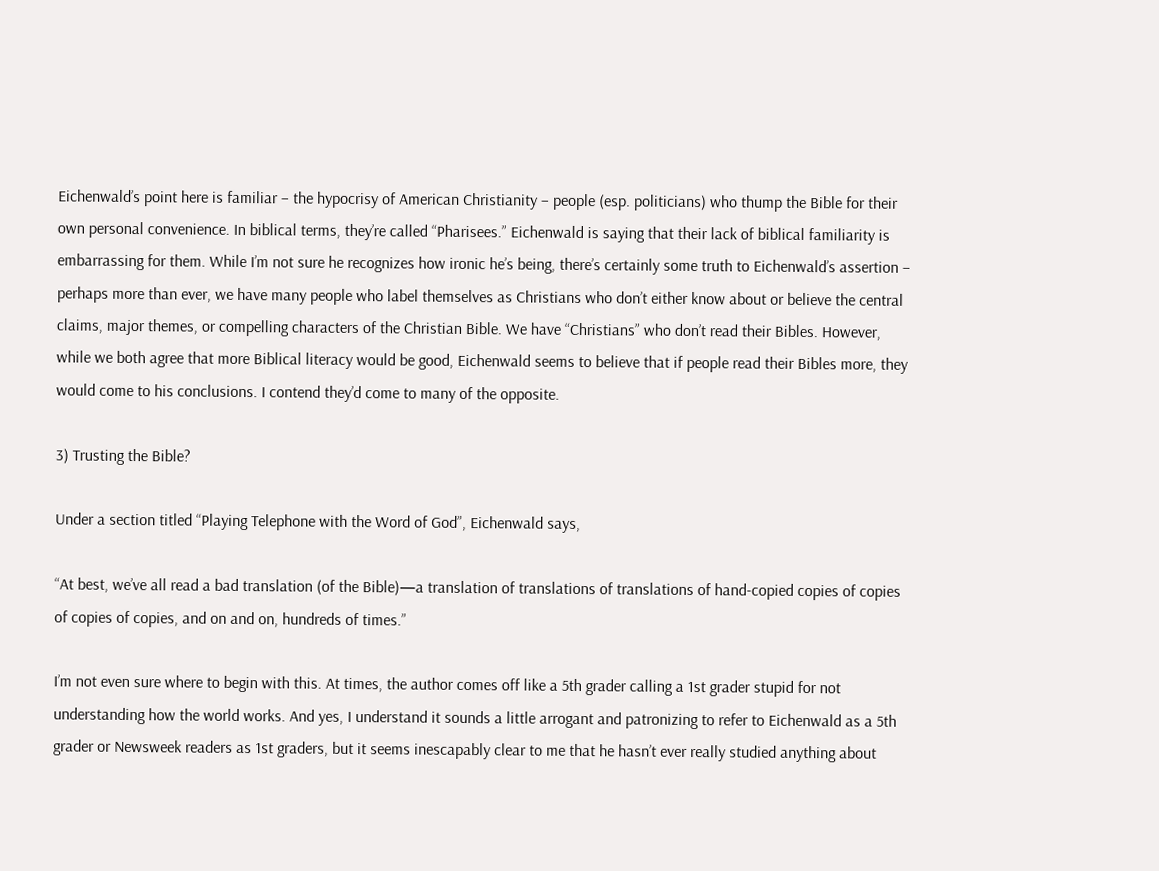Eichenwald’s point here is familiar – the hypocrisy of American Christianity – people (esp. politicians) who thump the Bible for their own personal convenience. In biblical terms, they’re called “Pharisees.” Eichenwald is saying that their lack of biblical familiarity is embarrassing for them. While I’m not sure he recognizes how ironic he’s being, there’s certainly some truth to Eichenwald’s assertion – perhaps more than ever, we have many people who label themselves as Christians who don’t either know about or believe the central claims, major themes, or compelling characters of the Christian Bible. We have “Christians” who don’t read their Bibles. However, while we both agree that more Biblical literacy would be good, Eichenwald seems to believe that if people read their Bibles more, they would come to his conclusions. I contend they’d come to many of the opposite.

3) Trusting the Bible?

Under a section titled “Playing Telephone with the Word of God”, Eichenwald says,

“At best, we’ve all read a bad translation (of the Bible)—a translation of translations of translations of hand-copied copies of copies of copies of copies, and on and on, hundreds of times.”

I’m not even sure where to begin with this. At times, the author comes off like a 5th grader calling a 1st grader stupid for not understanding how the world works. And yes, I understand it sounds a little arrogant and patronizing to refer to Eichenwald as a 5th grader or Newsweek readers as 1st graders, but it seems inescapably clear to me that he hasn’t ever really studied anything about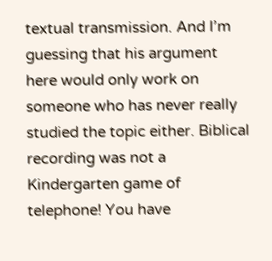textual transmission. And I’m guessing that his argument here would only work on someone who has never really studied the topic either. Biblical recording was not a Kindergarten game of telephone! You have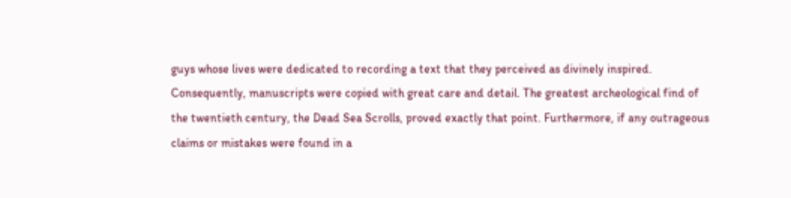guys whose lives were dedicated to recording a text that they perceived as divinely inspired. Consequently, manuscripts were copied with great care and detail. The greatest archeological find of the twentieth century, the Dead Sea Scrolls, proved exactly that point. Furthermore, if any outrageous claims or mistakes were found in a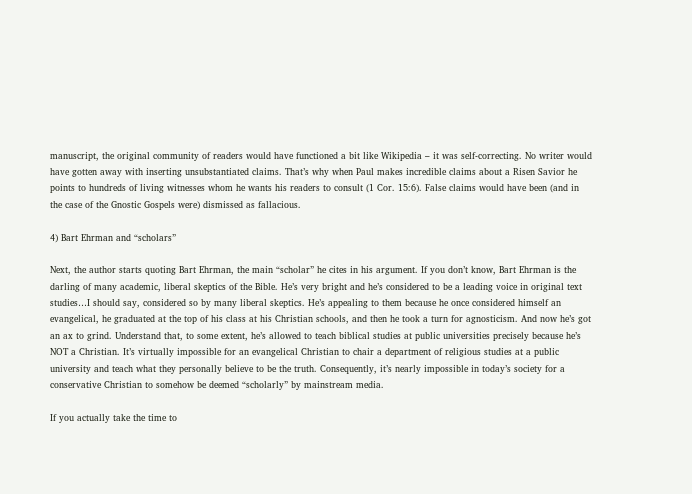manuscript, the original community of readers would have functioned a bit like Wikipedia – it was self-correcting. No writer would have gotten away with inserting unsubstantiated claims. That’s why when Paul makes incredible claims about a Risen Savior he points to hundreds of living witnesses whom he wants his readers to consult (1 Cor. 15:6). False claims would have been (and in the case of the Gnostic Gospels were) dismissed as fallacious.

4) Bart Ehrman and “scholars”

Next, the author starts quoting Bart Ehrman, the main “scholar” he cites in his argument. If you don’t know, Bart Ehrman is the darling of many academic, liberal skeptics of the Bible. He’s very bright and he’s considered to be a leading voice in original text studies…I should say, considered so by many liberal skeptics. He’s appealing to them because he once considered himself an evangelical, he graduated at the top of his class at his Christian schools, and then he took a turn for agnosticism. And now he’s got an ax to grind. Understand that, to some extent, he’s allowed to teach biblical studies at public universities precisely because he’s NOT a Christian. It’s virtually impossible for an evangelical Christian to chair a department of religious studies at a public university and teach what they personally believe to be the truth. Consequently, it’s nearly impossible in today’s society for a conservative Christian to somehow be deemed “scholarly” by mainstream media.

If you actually take the time to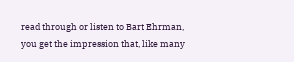read through or listen to Bart Ehrman, you get the impression that, like many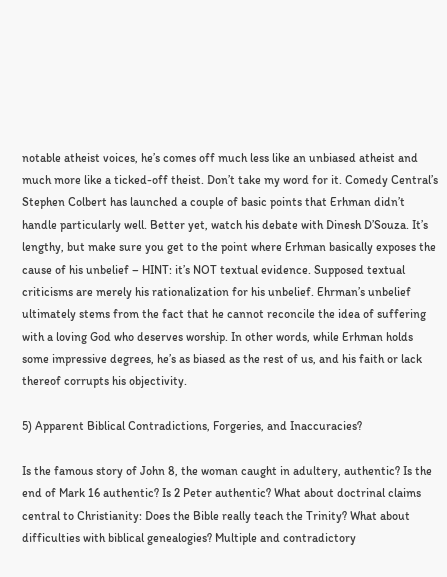notable atheist voices, he’s comes off much less like an unbiased atheist and much more like a ticked-off theist. Don’t take my word for it. Comedy Central’s Stephen Colbert has launched a couple of basic points that Erhman didn’t handle particularly well. Better yet, watch his debate with Dinesh D’Souza. It’s lengthy, but make sure you get to the point where Erhman basically exposes the cause of his unbelief – HINT: it’s NOT textual evidence. Supposed textual criticisms are merely his rationalization for his unbelief. Ehrman’s unbelief ultimately stems from the fact that he cannot reconcile the idea of suffering with a loving God who deserves worship. In other words, while Erhman holds some impressive degrees, he’s as biased as the rest of us, and his faith or lack thereof corrupts his objectivity.

5) Apparent Biblical Contradictions, Forgeries, and Inaccuracies?

Is the famous story of John 8, the woman caught in adultery, authentic? Is the end of Mark 16 authentic? Is 2 Peter authentic? What about doctrinal claims central to Christianity: Does the Bible really teach the Trinity? What about difficulties with biblical genealogies? Multiple and contradictory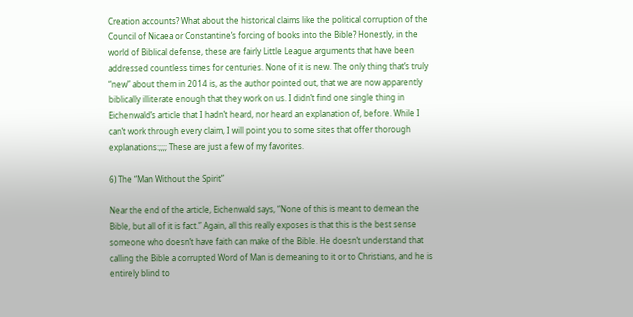Creation accounts? What about the historical claims like the political corruption of the Council of Nicaea or Constantine’s forcing of books into the Bible? Honestly, in the world of Biblical defense, these are fairly Little League arguments that have been addressed countless times for centuries. None of it is new. The only thing that’s truly “new” about them in 2014 is, as the author pointed out, that we are now apparently biblically illiterate enough that they work on us. I didn’t find one single thing in Eichenwald’s article that I hadn’t heard, nor heard an explanation of, before. While I can’t work through every claim, I will point you to some sites that offer thorough explanations:;;;; These are just a few of my favorites.

6) The “Man Without the Spirit”

Near the end of the article, Eichenwald says, “None of this is meant to demean the Bible, but all of it is fact.” Again, all this really exposes is that this is the best sense someone who doesn’t have faith can make of the Bible. He doesn’t understand that calling the Bible a corrupted Word of Man is demeaning to it or to Christians, and he is entirely blind to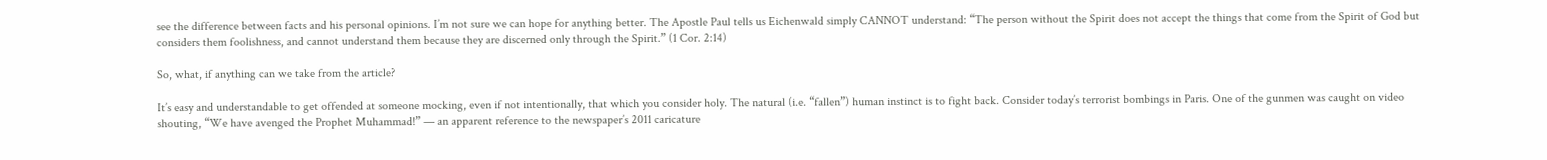see the difference between facts and his personal opinions. I’m not sure we can hope for anything better. The Apostle Paul tells us Eichenwald simply CANNOT understand: “The person without the Spirit does not accept the things that come from the Spirit of God but considers them foolishness, and cannot understand them because they are discerned only through the Spirit.” (1 Cor. 2:14)

So, what, if anything can we take from the article?

It’s easy and understandable to get offended at someone mocking, even if not intentionally, that which you consider holy. The natural (i.e. “fallen”) human instinct is to fight back. Consider today’s terrorist bombings in Paris. One of the gunmen was caught on video shouting, “We have avenged the Prophet Muhammad!” — an apparent reference to the newspaper’s 2011 caricature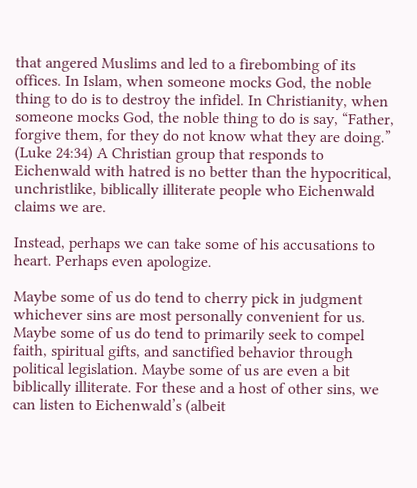that angered Muslims and led to a firebombing of its offices. In Islam, when someone mocks God, the noble thing to do is to destroy the infidel. In Christianity, when someone mocks God, the noble thing to do is say, “Father, forgive them, for they do not know what they are doing.” (Luke 24:34) A Christian group that responds to Eichenwald with hatred is no better than the hypocritical, unchristlike, biblically illiterate people who Eichenwald claims we are.

Instead, perhaps we can take some of his accusations to heart. Perhaps even apologize.

Maybe some of us do tend to cherry pick in judgment whichever sins are most personally convenient for us. Maybe some of us do tend to primarily seek to compel faith, spiritual gifts, and sanctified behavior through political legislation. Maybe some of us are even a bit biblically illiterate. For these and a host of other sins, we can listen to Eichenwald’s (albeit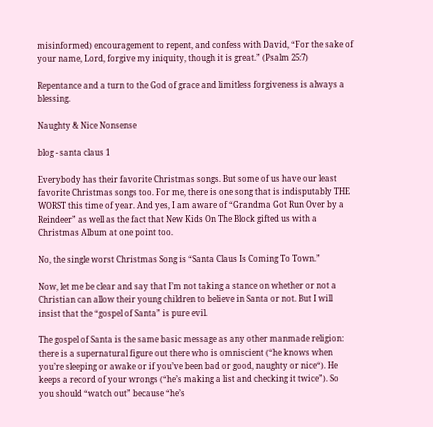misinformed) encouragement to repent, and confess with David, “For the sake of your name, Lord, forgive my iniquity, though it is great.” (Psalm 25:7)

Repentance and a turn to the God of grace and limitless forgiveness is always a blessing.

Naughty & Nice Nonsense

blog - santa claus 1

Everybody has their favorite Christmas songs. But some of us have our least favorite Christmas songs too. For me, there is one song that is indisputably THE WORST this time of year. And yes, I am aware of “Grandma Got Run Over by a Reindeer” as well as the fact that New Kids On The Block gifted us with a Christmas Album at one point too.

No, the single worst Christmas Song is “Santa Claus Is Coming To Town.”

Now, let me be clear and say that I’m not taking a stance on whether or not a Christian can allow their young children to believe in Santa or not. But I will insist that the “gospel of Santa” is pure evil.

The gospel of Santa is the same basic message as any other manmade religion: there is a supernatural figure out there who is omniscient (“he knows when you’re sleeping or awake or if you’ve been bad or good, naughty or nice“). He keeps a record of your wrongs (“he’s making a list and checking it twice”). So you should “watch out” because “he’s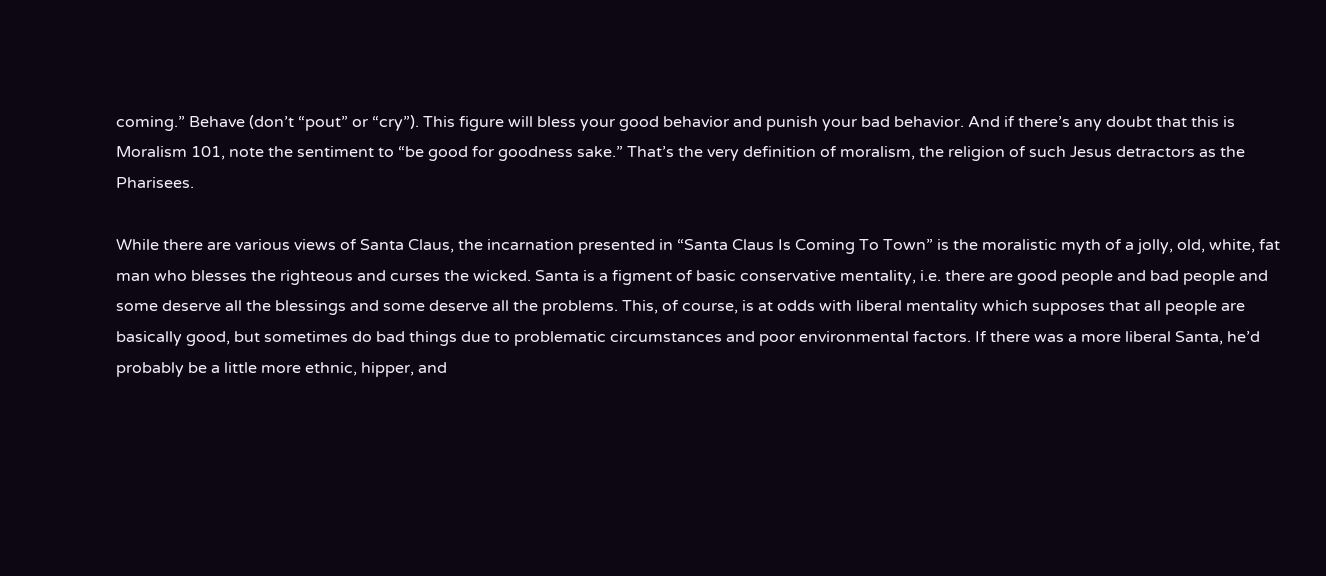coming.” Behave (don’t “pout” or “cry”). This figure will bless your good behavior and punish your bad behavior. And if there’s any doubt that this is Moralism 101, note the sentiment to “be good for goodness sake.” That’s the very definition of moralism, the religion of such Jesus detractors as the Pharisees.

While there are various views of Santa Claus, the incarnation presented in “Santa Claus Is Coming To Town” is the moralistic myth of a jolly, old, white, fat man who blesses the righteous and curses the wicked. Santa is a figment of basic conservative mentality, i.e. there are good people and bad people and some deserve all the blessings and some deserve all the problems. This, of course, is at odds with liberal mentality which supposes that all people are basically good, but sometimes do bad things due to problematic circumstances and poor environmental factors. If there was a more liberal Santa, he’d probably be a little more ethnic, hipper, and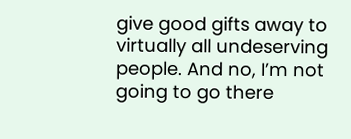give good gifts away to virtually all undeserving people. And no, I’m not going to go there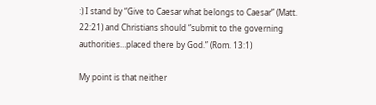:) I stand by “Give to Caesar what belongs to Caesar” (Matt. 22:21) and Christians should “submit to the governing authorities…placed there by God.” (Rom. 13:1)

My point is that neither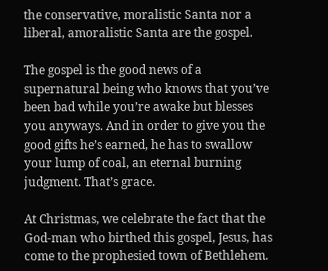the conservative, moralistic Santa nor a liberal, amoralistic Santa are the gospel.

The gospel is the good news of a supernatural being who knows that you’ve been bad while you’re awake but blesses you anyways. And in order to give you the good gifts he’s earned, he has to swallow your lump of coal, an eternal burning judgment. That’s grace.

At Christmas, we celebrate the fact that the God-man who birthed this gospel, Jesus, has come to the prophesied town of Bethlehem.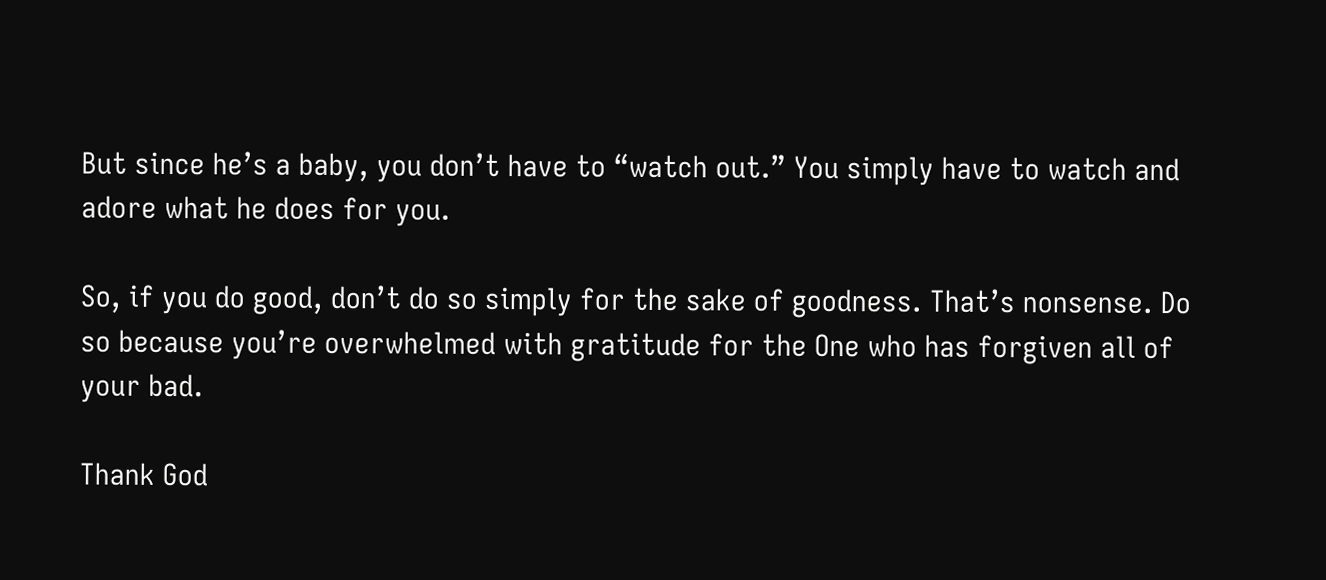But since he’s a baby, you don’t have to “watch out.” You simply have to watch and adore what he does for you.

So, if you do good, don’t do so simply for the sake of goodness. That’s nonsense. Do so because you’re overwhelmed with gratitude for the One who has forgiven all of your bad.

Thank God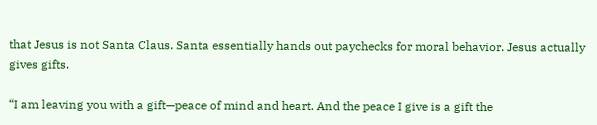that Jesus is not Santa Claus. Santa essentially hands out paychecks for moral behavior. Jesus actually gives gifts.

“I am leaving you with a gift—peace of mind and heart. And the peace I give is a gift the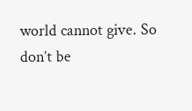world cannot give. So don’t be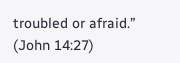troubled or afraid.” (John 14:27)